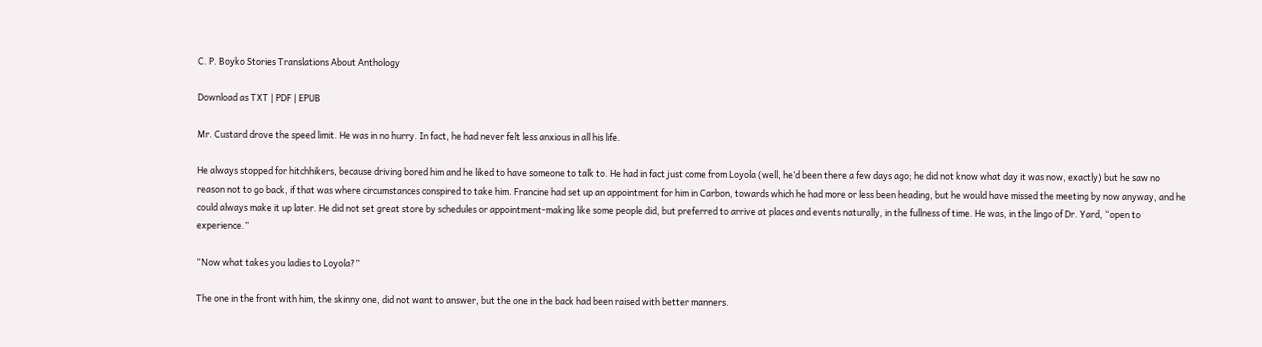C. P. Boyko Stories Translations About Anthology

Download as TXT | PDF | EPUB

Mr. Custard drove the speed limit. He was in no hurry. In fact, he had never felt less anxious in all his life.

He always stopped for hitchhikers, because driving bored him and he liked to have someone to talk to. He had in fact just come from Loyola (well, he’d been there a few days ago; he did not know what day it was now, exactly) but he saw no reason not to go back, if that was where circumstances conspired to take him. Francine had set up an appointment for him in Carbon, towards which he had more or less been heading, but he would have missed the meeting by now anyway, and he could always make it up later. He did not set great store by schedules or appointment-making like some people did, but preferred to arrive at places and events naturally, in the fullness of time. He was, in the lingo of Dr. Yard, “open to experience.”

“Now what takes you ladies to Loyola?”

The one in the front with him, the skinny one, did not want to answer, but the one in the back had been raised with better manners.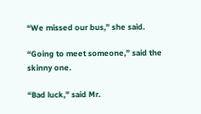“We missed our bus,” she said.

“Going to meet someone,” said the skinny one.

“Bad luck,” said Mr.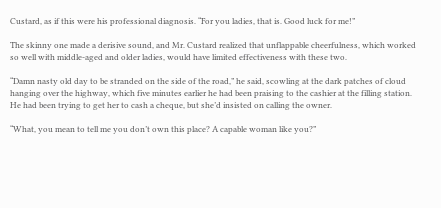Custard, as if this were his professional diagnosis. “For you ladies, that is. Good luck for me!”

The skinny one made a derisive sound, and Mr. Custard realized that unflappable cheerfulness, which worked so well with middle-aged and older ladies, would have limited effectiveness with these two.

“Damn nasty old day to be stranded on the side of the road,” he said, scowling at the dark patches of cloud hanging over the highway, which five minutes earlier he had been praising to the cashier at the filling station. He had been trying to get her to cash a cheque, but she’d insisted on calling the owner.

“What, you mean to tell me you don’t own this place? A capable woman like you?”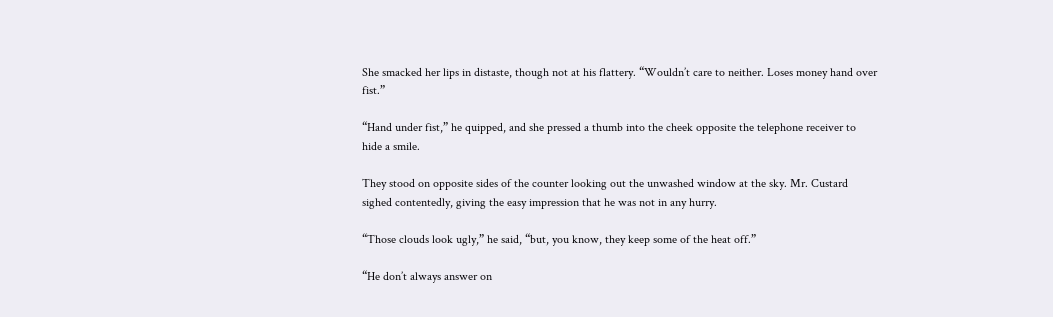She smacked her lips in distaste, though not at his flattery. “Wouldn’t care to neither. Loses money hand over fist.”

“Hand under fist,” he quipped, and she pressed a thumb into the cheek opposite the telephone receiver to hide a smile.

They stood on opposite sides of the counter looking out the unwashed window at the sky. Mr. Custard sighed contentedly, giving the easy impression that he was not in any hurry.

“Those clouds look ugly,” he said, “but, you know, they keep some of the heat off.”

“He don’t always answer on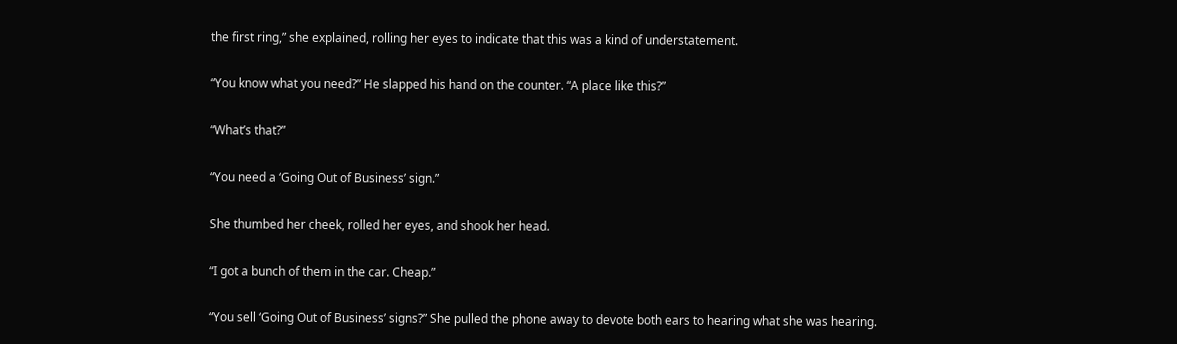the first ring,” she explained, rolling her eyes to indicate that this was a kind of understatement.

“You know what you need?” He slapped his hand on the counter. “A place like this?”

“What’s that?”

“You need a ‘Going Out of Business’ sign.”

She thumbed her cheek, rolled her eyes, and shook her head.

“I got a bunch of them in the car. Cheap.”

“You sell ‘Going Out of Business’ signs?” She pulled the phone away to devote both ears to hearing what she was hearing.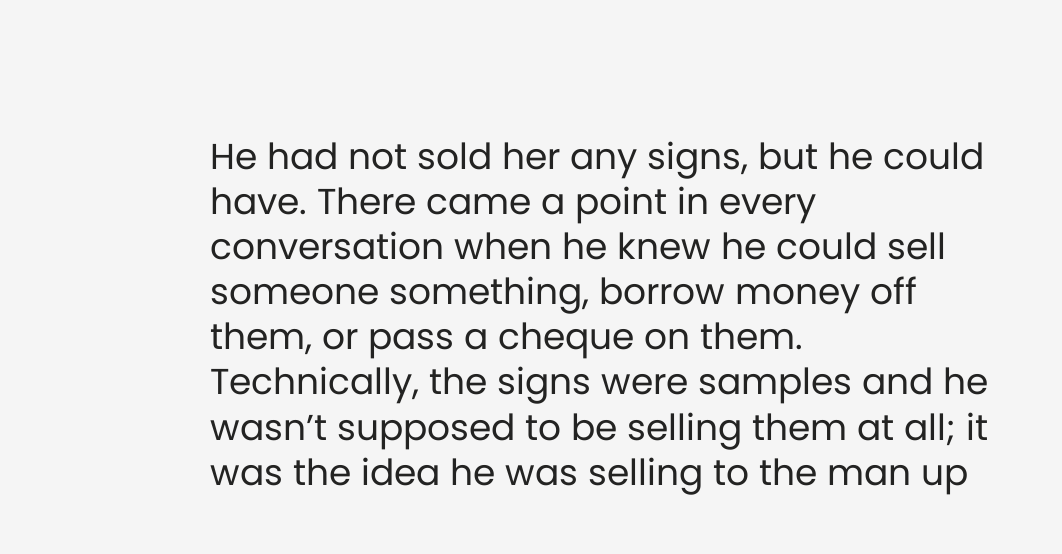He had not sold her any signs, but he could have. There came a point in every conversation when he knew he could sell someone something, borrow money off them, or pass a cheque on them. Technically, the signs were samples and he wasn’t supposed to be selling them at all; it was the idea he was selling to the man up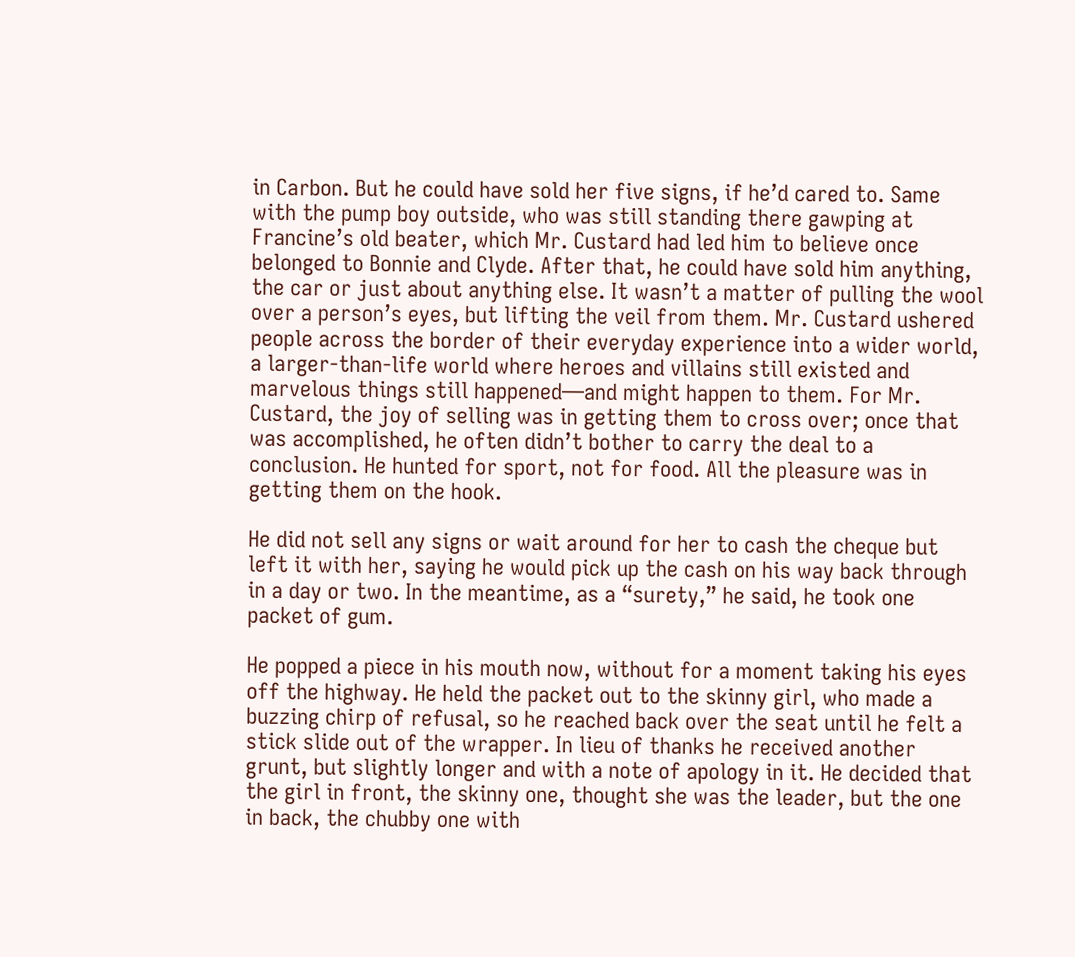in Carbon. But he could have sold her five signs, if he’d cared to. Same with the pump boy outside, who was still standing there gawping at Francine’s old beater, which Mr. Custard had led him to believe once belonged to Bonnie and Clyde. After that, he could have sold him anything, the car or just about anything else. It wasn’t a matter of pulling the wool over a person’s eyes, but lifting the veil from them. Mr. Custard ushered people across the border of their everyday experience into a wider world, a larger-than-life world where heroes and villains still existed and marvelous things still happened—and might happen to them. For Mr. Custard, the joy of selling was in getting them to cross over; once that was accomplished, he often didn’t bother to carry the deal to a conclusion. He hunted for sport, not for food. All the pleasure was in getting them on the hook.

He did not sell any signs or wait around for her to cash the cheque but left it with her, saying he would pick up the cash on his way back through in a day or two. In the meantime, as a “surety,” he said, he took one packet of gum.

He popped a piece in his mouth now, without for a moment taking his eyes off the highway. He held the packet out to the skinny girl, who made a buzzing chirp of refusal, so he reached back over the seat until he felt a stick slide out of the wrapper. In lieu of thanks he received another grunt, but slightly longer and with a note of apology in it. He decided that the girl in front, the skinny one, thought she was the leader, but the one in back, the chubby one with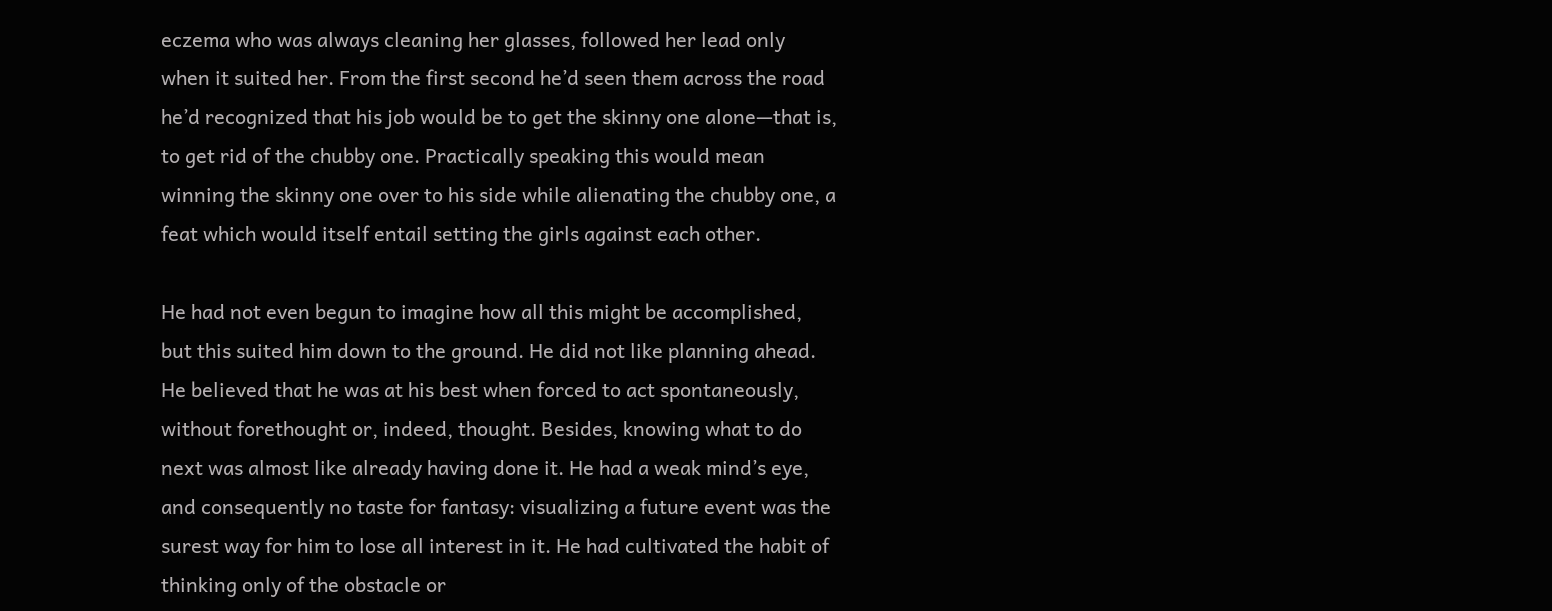eczema who was always cleaning her glasses, followed her lead only when it suited her. From the first second he’d seen them across the road he’d recognized that his job would be to get the skinny one alone—that is, to get rid of the chubby one. Practically speaking this would mean winning the skinny one over to his side while alienating the chubby one, a feat which would itself entail setting the girls against each other.

He had not even begun to imagine how all this might be accomplished, but this suited him down to the ground. He did not like planning ahead. He believed that he was at his best when forced to act spontaneously, without forethought or, indeed, thought. Besides, knowing what to do next was almost like already having done it. He had a weak mind’s eye, and consequently no taste for fantasy: visualizing a future event was the surest way for him to lose all interest in it. He had cultivated the habit of thinking only of the obstacle or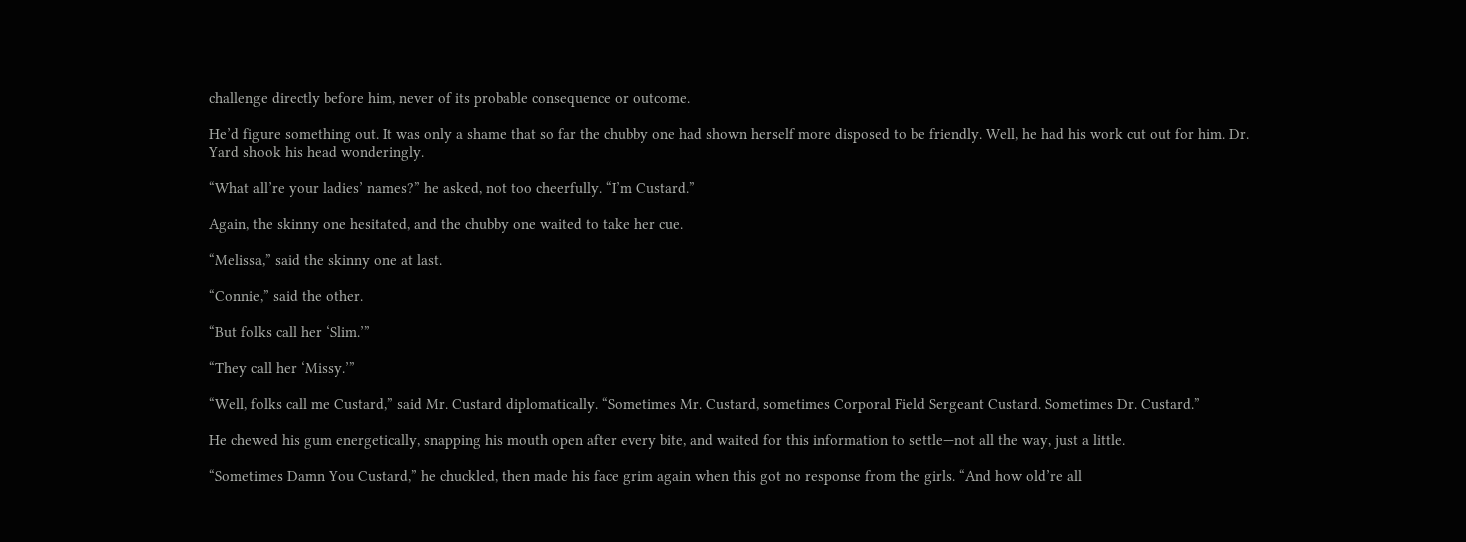challenge directly before him, never of its probable consequence or outcome.

He’d figure something out. It was only a shame that so far the chubby one had shown herself more disposed to be friendly. Well, he had his work cut out for him. Dr. Yard shook his head wonderingly.

“What all’re your ladies’ names?” he asked, not too cheerfully. “I’m Custard.”

Again, the skinny one hesitated, and the chubby one waited to take her cue.

“Melissa,” said the skinny one at last.

“Connie,” said the other.

“But folks call her ‘Slim.’”

“They call her ‘Missy.’”

“Well, folks call me Custard,” said Mr. Custard diplomatically. “Sometimes Mr. Custard, sometimes Corporal Field Sergeant Custard. Sometimes Dr. Custard.”

He chewed his gum energetically, snapping his mouth open after every bite, and waited for this information to settle—not all the way, just a little.

“Sometimes Damn You Custard,” he chuckled, then made his face grim again when this got no response from the girls. “And how old’re all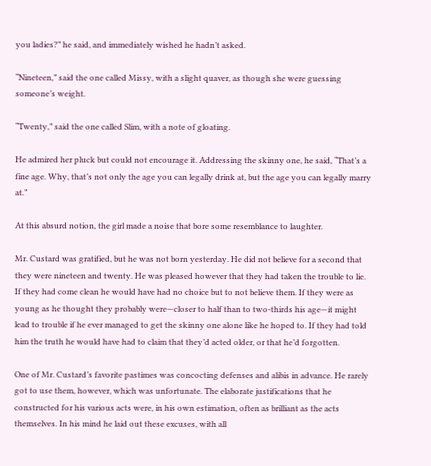you ladies?” he said, and immediately wished he hadn’t asked.

“Nineteen,” said the one called Missy, with a slight quaver, as though she were guessing someone’s weight.

“Twenty,” said the one called Slim, with a note of gloating.

He admired her pluck but could not encourage it. Addressing the skinny one, he said, “That’s a fine age. Why, that’s not only the age you can legally drink at, but the age you can legally marry at.”

At this absurd notion, the girl made a noise that bore some resemblance to laughter.

Mr. Custard was gratified, but he was not born yesterday. He did not believe for a second that they were nineteen and twenty. He was pleased however that they had taken the trouble to lie. If they had come clean he would have had no choice but to not believe them. If they were as young as he thought they probably were—closer to half than to two-thirds his age—it might lead to trouble if he ever managed to get the skinny one alone like he hoped to. If they had told him the truth he would have had to claim that they’d acted older, or that he’d forgotten.

One of Mr. Custard’s favorite pastimes was concocting defenses and alibis in advance. He rarely got to use them, however, which was unfortunate. The elaborate justifications that he constructed for his various acts were, in his own estimation, often as brilliant as the acts themselves. In his mind he laid out these excuses, with all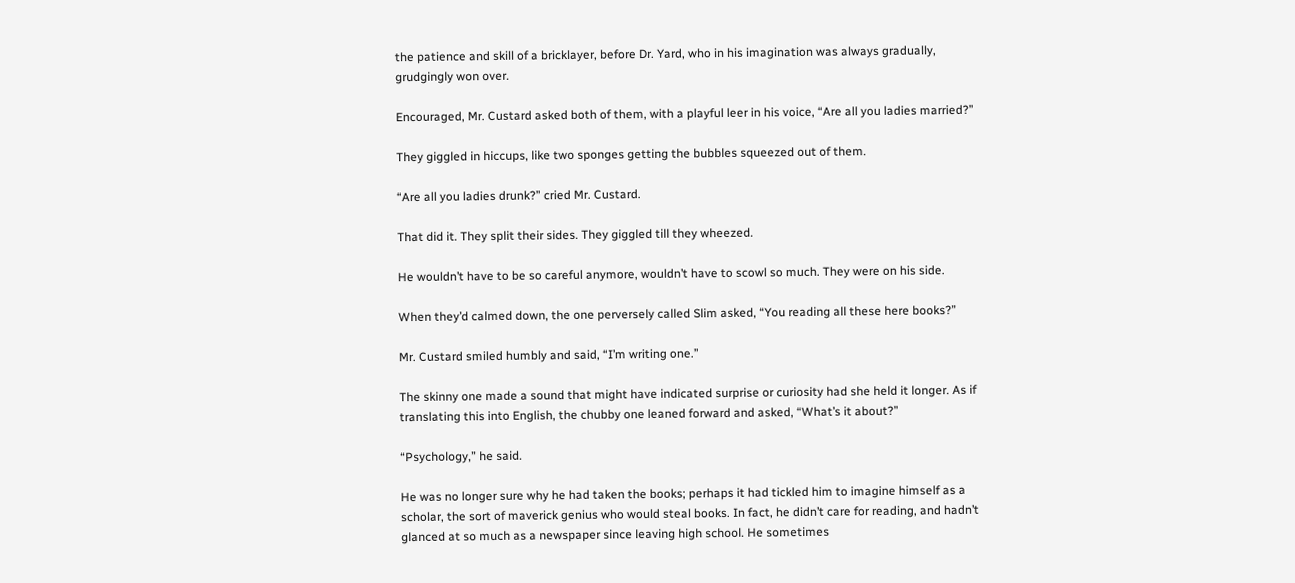the patience and skill of a bricklayer, before Dr. Yard, who in his imagination was always gradually, grudgingly won over.

Encouraged, Mr. Custard asked both of them, with a playful leer in his voice, “Are all you ladies married?”

They giggled in hiccups, like two sponges getting the bubbles squeezed out of them.

“Are all you ladies drunk?” cried Mr. Custard.

That did it. They split their sides. They giggled till they wheezed.

He wouldn’t have to be so careful anymore, wouldn’t have to scowl so much. They were on his side.

When they’d calmed down, the one perversely called Slim asked, “You reading all these here books?”

Mr. Custard smiled humbly and said, “I’m writing one.”

The skinny one made a sound that might have indicated surprise or curiosity had she held it longer. As if translating this into English, the chubby one leaned forward and asked, “What’s it about?”

“Psychology,” he said.

He was no longer sure why he had taken the books; perhaps it had tickled him to imagine himself as a scholar, the sort of maverick genius who would steal books. In fact, he didn’t care for reading, and hadn’t glanced at so much as a newspaper since leaving high school. He sometimes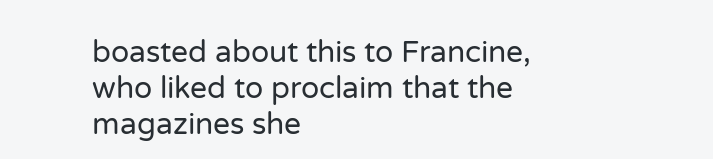boasted about this to Francine, who liked to proclaim that the magazines she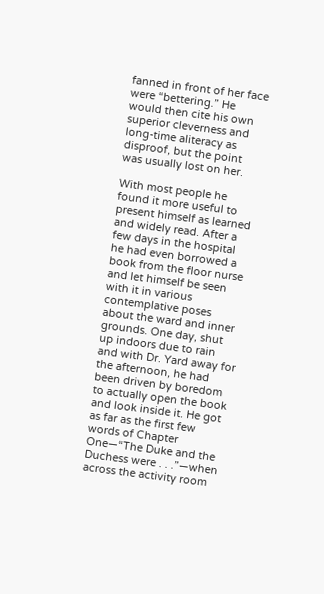fanned in front of her face were “bettering.” He would then cite his own superior cleverness and long-time aliteracy as disproof, but the point was usually lost on her.

With most people he found it more useful to present himself as learned and widely read. After a few days in the hospital he had even borrowed a book from the floor nurse and let himself be seen with it in various contemplative poses about the ward and inner grounds. One day, shut up indoors due to rain and with Dr. Yard away for the afternoon, he had been driven by boredom to actually open the book and look inside it. He got as far as the first few words of Chapter One—“The Duke and the Duchess were . . .”—when across the activity room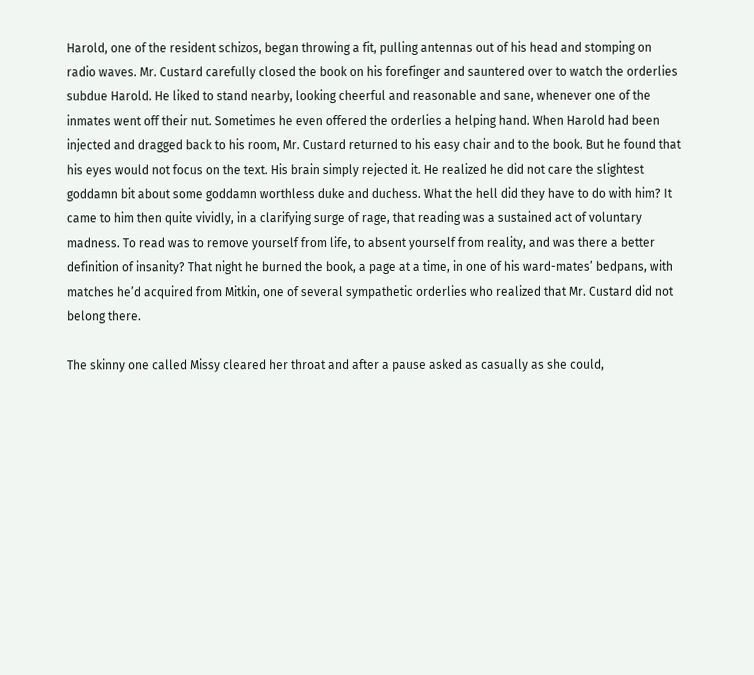Harold, one of the resident schizos, began throwing a fit, pulling antennas out of his head and stomping on radio waves. Mr. Custard carefully closed the book on his forefinger and sauntered over to watch the orderlies subdue Harold. He liked to stand nearby, looking cheerful and reasonable and sane, whenever one of the inmates went off their nut. Sometimes he even offered the orderlies a helping hand. When Harold had been injected and dragged back to his room, Mr. Custard returned to his easy chair and to the book. But he found that his eyes would not focus on the text. His brain simply rejected it. He realized he did not care the slightest goddamn bit about some goddamn worthless duke and duchess. What the hell did they have to do with him? It came to him then quite vividly, in a clarifying surge of rage, that reading was a sustained act of voluntary madness. To read was to remove yourself from life, to absent yourself from reality, and was there a better definition of insanity? That night he burned the book, a page at a time, in one of his ward-mates’ bedpans, with matches he’d acquired from Mitkin, one of several sympathetic orderlies who realized that Mr. Custard did not belong there.

The skinny one called Missy cleared her throat and after a pause asked as casually as she could,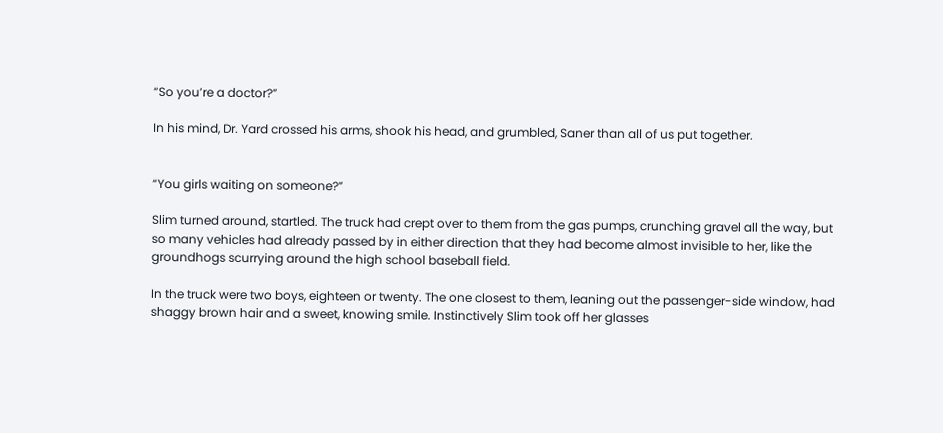“So you’re a doctor?”

In his mind, Dr. Yard crossed his arms, shook his head, and grumbled, Saner than all of us put together.


“You girls waiting on someone?”

Slim turned around, startled. The truck had crept over to them from the gas pumps, crunching gravel all the way, but so many vehicles had already passed by in either direction that they had become almost invisible to her, like the groundhogs scurrying around the high school baseball field.

In the truck were two boys, eighteen or twenty. The one closest to them, leaning out the passenger-side window, had shaggy brown hair and a sweet, knowing smile. Instinctively Slim took off her glasses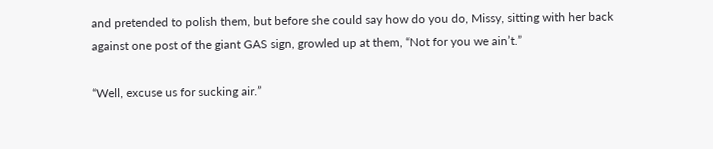and pretended to polish them, but before she could say how do you do, Missy, sitting with her back against one post of the giant GAS sign, growled up at them, “Not for you we ain’t.”

“Well, excuse us for sucking air.”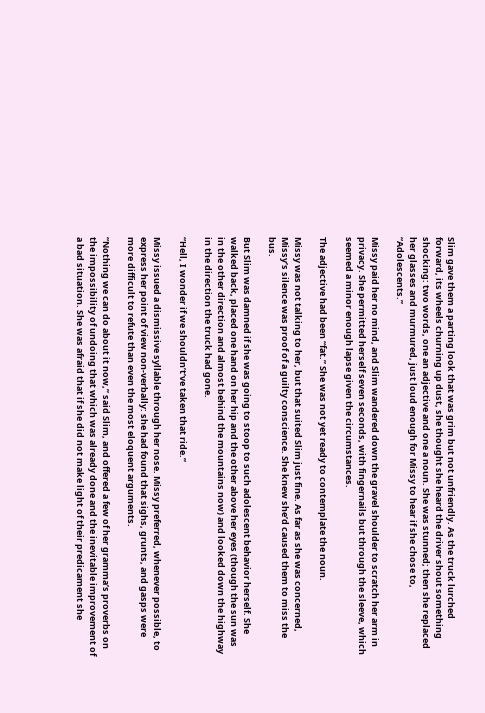Slim gave them a parting look that was grim but not unfriendly. As the truck lurched forward, its wheels churning up dust, she thought she heard the driver shout something shocking: two words, one an adjective and one a noun. She was stunned; then she replaced her glasses and murmured, just loud enough for Missy to hear if she chose to, “Adolescents.”

Missy paid her no mind, and Slim wandered down the gravel shoulder to scratch her arm in privacy. She permitted herself seven seconds, with fingernails but through the sleeve, which seemed a minor enough lapse given the circumstances.

The adjective had been “fat.” She was not yet ready to contemplate the noun.

Missy was not talking to her, but that suited Slim just fine. As far as she was concerned, Missy’s silence was proof of a guilty conscience. She knew she’d caused them to miss the bus.

But Slim was damned if she was going to stoop to such adolescent behavior herself. She walked back, placed one hand on her hip and the other above her eyes (though the sun was in the other direction and almost behind the mountains now) and looked down the highway in the direction the truck had gone.

“Hell, I wonder if we shouldn’t’ve taken that ride.”

Missy issued a dismissive syllable through her nose. Missy preferred, whenever possible, to express her point of view non-verbally: she had found that sighs, grunts, and gasps were more difficult to refute than even the most eloquent arguments.

“Nothing we can do about it now,” said Slim, and offered a few of her gramma’s proverbs on the impossibility of undoing that which was already done and the inevitable improvement of a bad situation. She was afraid that if she did not make light of their predicament she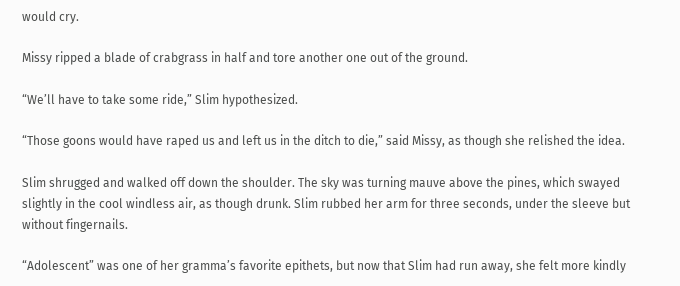would cry.

Missy ripped a blade of crabgrass in half and tore another one out of the ground.

“We’ll have to take some ride,” Slim hypothesized.

“Those goons would have raped us and left us in the ditch to die,” said Missy, as though she relished the idea.

Slim shrugged and walked off down the shoulder. The sky was turning mauve above the pines, which swayed slightly in the cool windless air, as though drunk. Slim rubbed her arm for three seconds, under the sleeve but without fingernails.

“Adolescent” was one of her gramma’s favorite epithets, but now that Slim had run away, she felt more kindly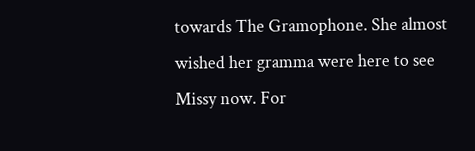towards The Gramophone. She almost wished her gramma were here to see Missy now. For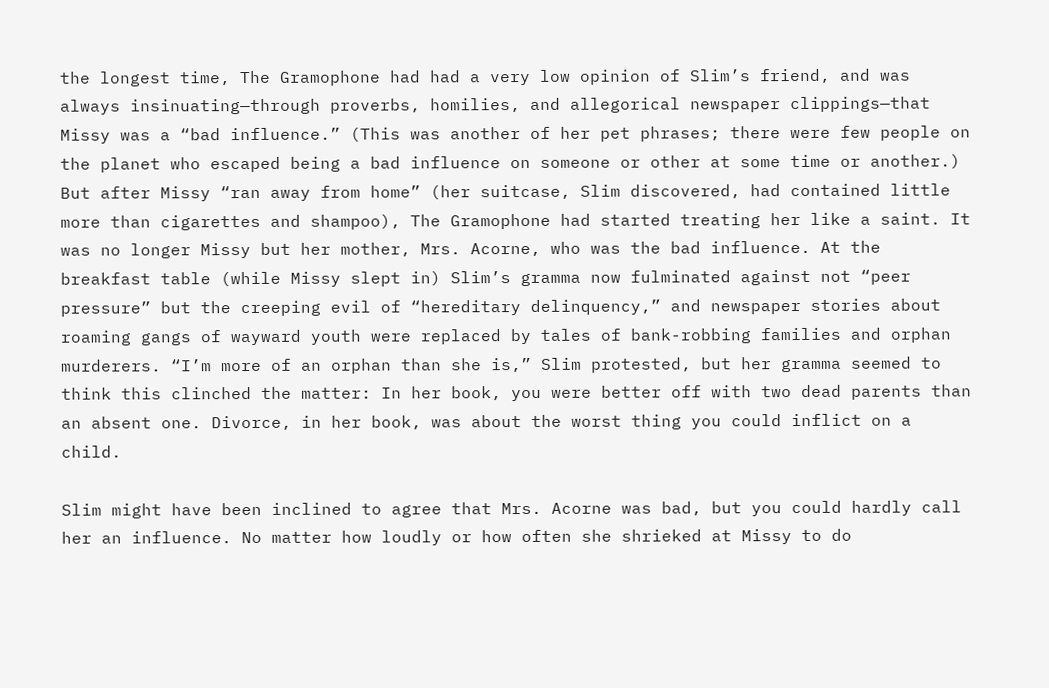the longest time, The Gramophone had had a very low opinion of Slim’s friend, and was always insinuating—through proverbs, homilies, and allegorical newspaper clippings—that Missy was a “bad influence.” (This was another of her pet phrases; there were few people on the planet who escaped being a bad influence on someone or other at some time or another.) But after Missy “ran away from home” (her suitcase, Slim discovered, had contained little more than cigarettes and shampoo), The Gramophone had started treating her like a saint. It was no longer Missy but her mother, Mrs. Acorne, who was the bad influence. At the breakfast table (while Missy slept in) Slim’s gramma now fulminated against not “peer pressure” but the creeping evil of “hereditary delinquency,” and newspaper stories about roaming gangs of wayward youth were replaced by tales of bank-robbing families and orphan murderers. “I’m more of an orphan than she is,” Slim protested, but her gramma seemed to think this clinched the matter: In her book, you were better off with two dead parents than an absent one. Divorce, in her book, was about the worst thing you could inflict on a child.

Slim might have been inclined to agree that Mrs. Acorne was bad, but you could hardly call her an influence. No matter how loudly or how often she shrieked at Missy to do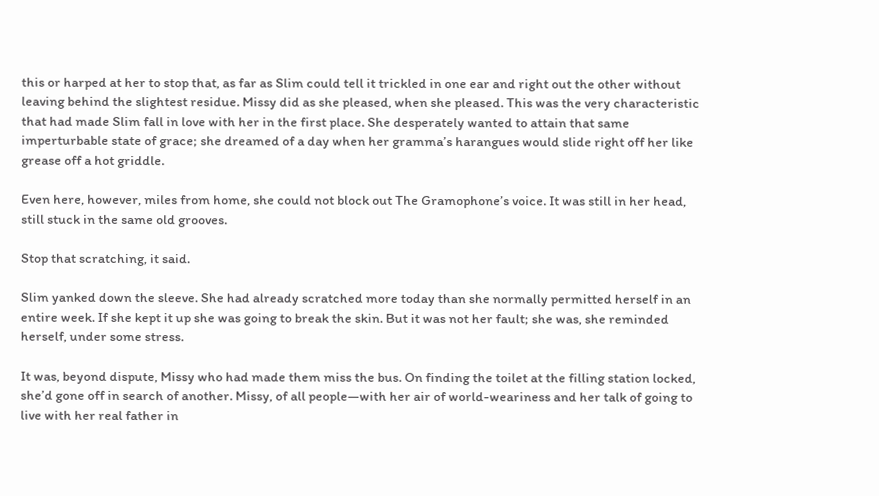this or harped at her to stop that, as far as Slim could tell it trickled in one ear and right out the other without leaving behind the slightest residue. Missy did as she pleased, when she pleased. This was the very characteristic that had made Slim fall in love with her in the first place. She desperately wanted to attain that same imperturbable state of grace; she dreamed of a day when her gramma’s harangues would slide right off her like grease off a hot griddle.

Even here, however, miles from home, she could not block out The Gramophone’s voice. It was still in her head, still stuck in the same old grooves.

Stop that scratching, it said.

Slim yanked down the sleeve. She had already scratched more today than she normally permitted herself in an entire week. If she kept it up she was going to break the skin. But it was not her fault; she was, she reminded herself, under some stress.

It was, beyond dispute, Missy who had made them miss the bus. On finding the toilet at the filling station locked, she’d gone off in search of another. Missy, of all people—with her air of world-weariness and her talk of going to live with her real father in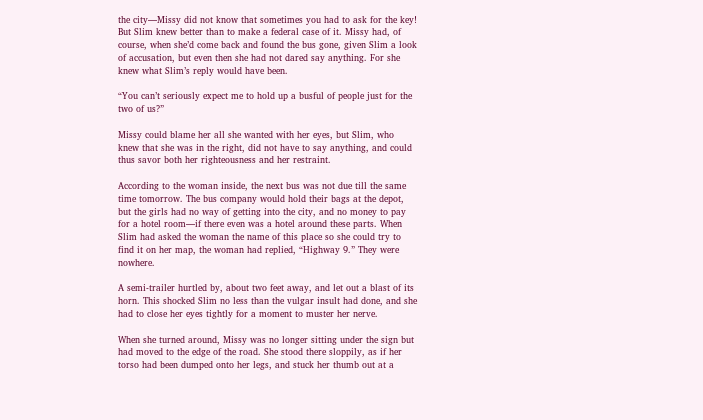the city—Missy did not know that sometimes you had to ask for the key! But Slim knew better than to make a federal case of it. Missy had, of course, when she’d come back and found the bus gone, given Slim a look of accusation, but even then she had not dared say anything. For she knew what Slim’s reply would have been.

“You can’t seriously expect me to hold up a busful of people just for the two of us?”

Missy could blame her all she wanted with her eyes, but Slim, who knew that she was in the right, did not have to say anything, and could thus savor both her righteousness and her restraint.

According to the woman inside, the next bus was not due till the same time tomorrow. The bus company would hold their bags at the depot, but the girls had no way of getting into the city, and no money to pay for a hotel room—if there even was a hotel around these parts. When Slim had asked the woman the name of this place so she could try to find it on her map, the woman had replied, “Highway 9.” They were nowhere.

A semi-trailer hurtled by, about two feet away, and let out a blast of its horn. This shocked Slim no less than the vulgar insult had done, and she had to close her eyes tightly for a moment to muster her nerve.

When she turned around, Missy was no longer sitting under the sign but had moved to the edge of the road. She stood there sloppily, as if her torso had been dumped onto her legs, and stuck her thumb out at a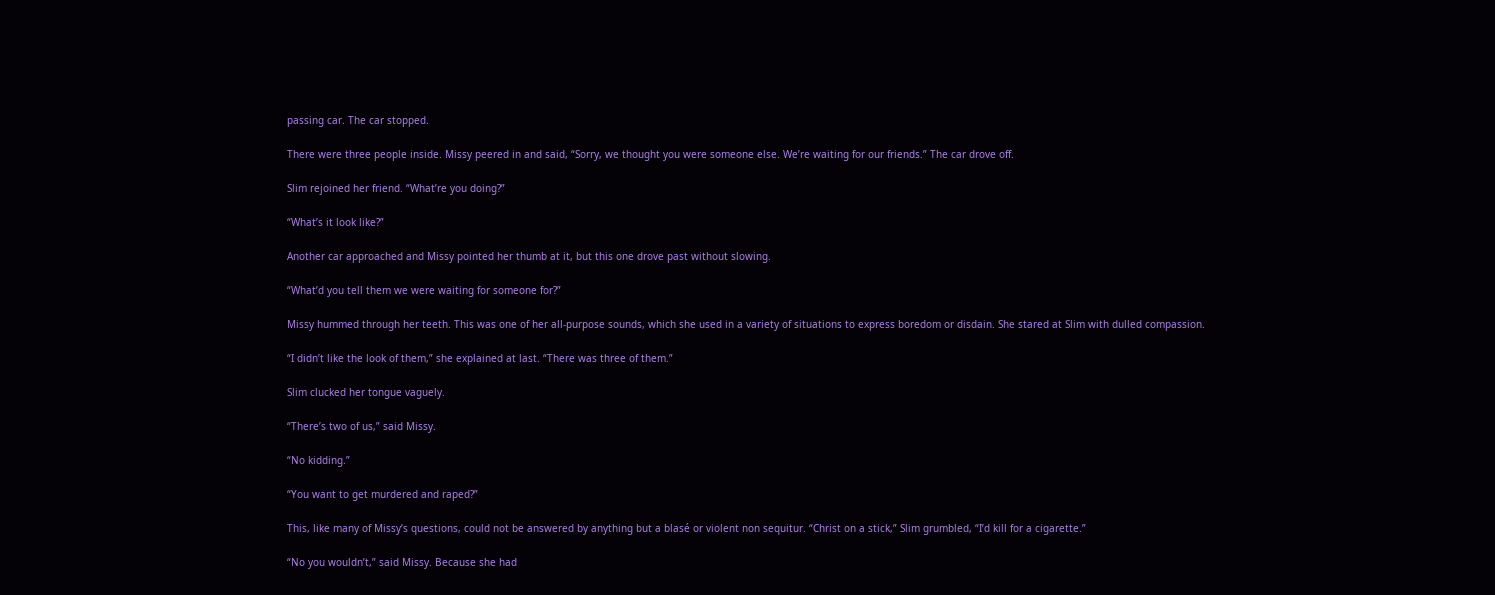passing car. The car stopped.

There were three people inside. Missy peered in and said, “Sorry, we thought you were someone else. We’re waiting for our friends.” The car drove off.

Slim rejoined her friend. “What’re you doing?”

“What’s it look like?”

Another car approached and Missy pointed her thumb at it, but this one drove past without slowing.

“What’d you tell them we were waiting for someone for?”

Missy hummed through her teeth. This was one of her all-purpose sounds, which she used in a variety of situations to express boredom or disdain. She stared at Slim with dulled compassion.

“I didn’t like the look of them,” she explained at last. “There was three of them.”

Slim clucked her tongue vaguely.

“There’s two of us,” said Missy.

“No kidding.”

“You want to get murdered and raped?”

This, like many of Missy’s questions, could not be answered by anything but a blasé or violent non sequitur. “Christ on a stick,” Slim grumbled, “I’d kill for a cigarette.”

“No you wouldn’t,” said Missy. Because she had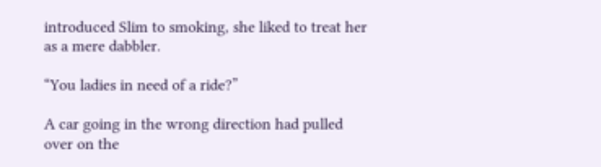introduced Slim to smoking, she liked to treat her as a mere dabbler.

“You ladies in need of a ride?”

A car going in the wrong direction had pulled over on the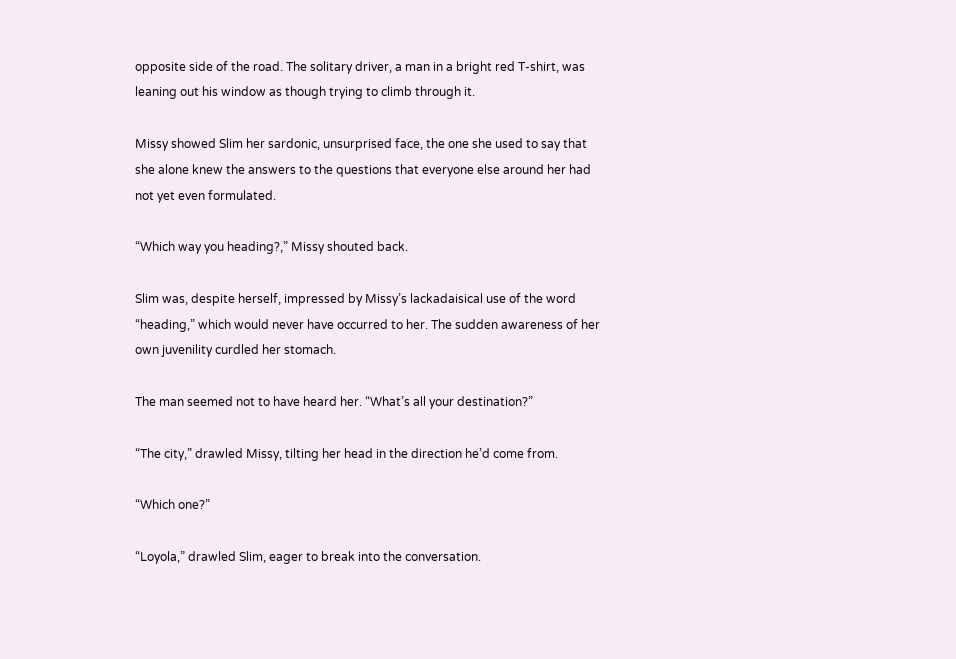opposite side of the road. The solitary driver, a man in a bright red T-shirt, was leaning out his window as though trying to climb through it.

Missy showed Slim her sardonic, unsurprised face, the one she used to say that she alone knew the answers to the questions that everyone else around her had not yet even formulated.

“Which way you heading?,” Missy shouted back.

Slim was, despite herself, impressed by Missy’s lackadaisical use of the word “heading,” which would never have occurred to her. The sudden awareness of her own juvenility curdled her stomach.

The man seemed not to have heard her. “What’s all your destination?”

“The city,” drawled Missy, tilting her head in the direction he’d come from.

“Which one?”

“Loyola,” drawled Slim, eager to break into the conversation.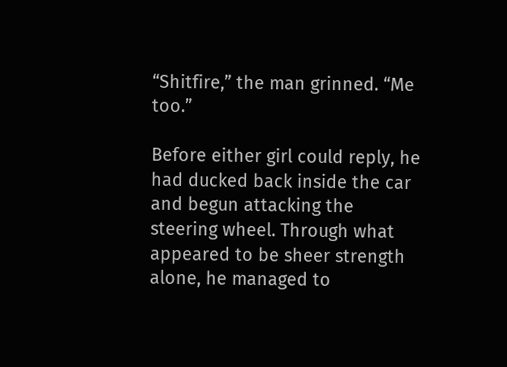“Shitfire,” the man grinned. “Me too.”

Before either girl could reply, he had ducked back inside the car and begun attacking the steering wheel. Through what appeared to be sheer strength alone, he managed to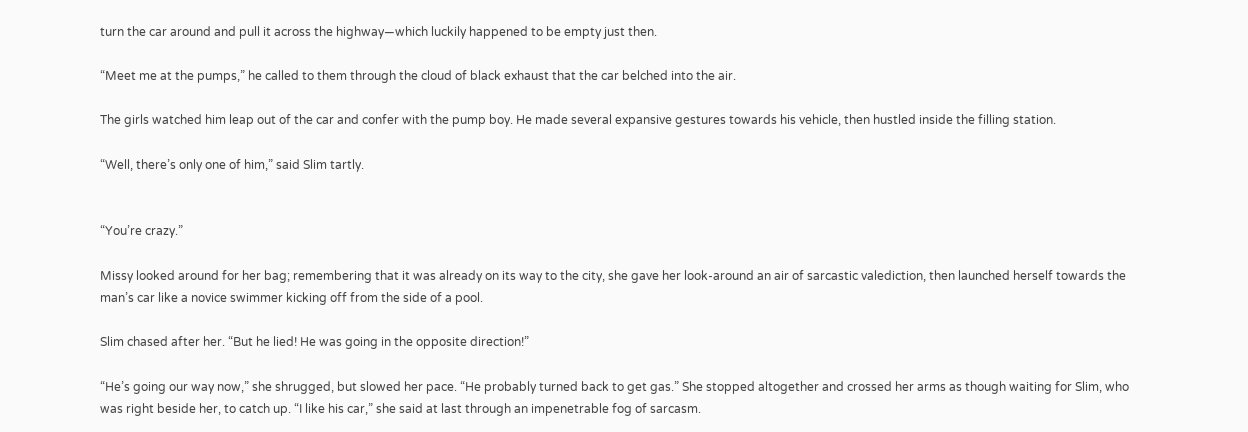turn the car around and pull it across the highway—which luckily happened to be empty just then.

“Meet me at the pumps,” he called to them through the cloud of black exhaust that the car belched into the air.

The girls watched him leap out of the car and confer with the pump boy. He made several expansive gestures towards his vehicle, then hustled inside the filling station.

“Well, there’s only one of him,” said Slim tartly.


“You’re crazy.”

Missy looked around for her bag; remembering that it was already on its way to the city, she gave her look-around an air of sarcastic valediction, then launched herself towards the man’s car like a novice swimmer kicking off from the side of a pool.

Slim chased after her. “But he lied! He was going in the opposite direction!”

“He’s going our way now,” she shrugged, but slowed her pace. “He probably turned back to get gas.” She stopped altogether and crossed her arms as though waiting for Slim, who was right beside her, to catch up. “I like his car,” she said at last through an impenetrable fog of sarcasm.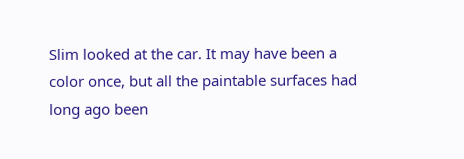Slim looked at the car. It may have been a color once, but all the paintable surfaces had long ago been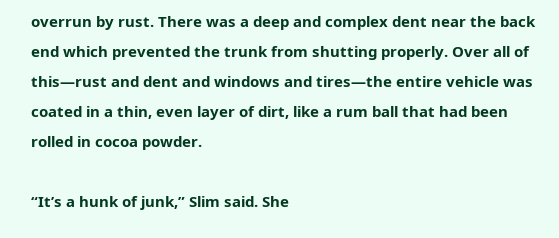overrun by rust. There was a deep and complex dent near the back end which prevented the trunk from shutting properly. Over all of this—rust and dent and windows and tires—the entire vehicle was coated in a thin, even layer of dirt, like a rum ball that had been rolled in cocoa powder.

“It’s a hunk of junk,” Slim said. She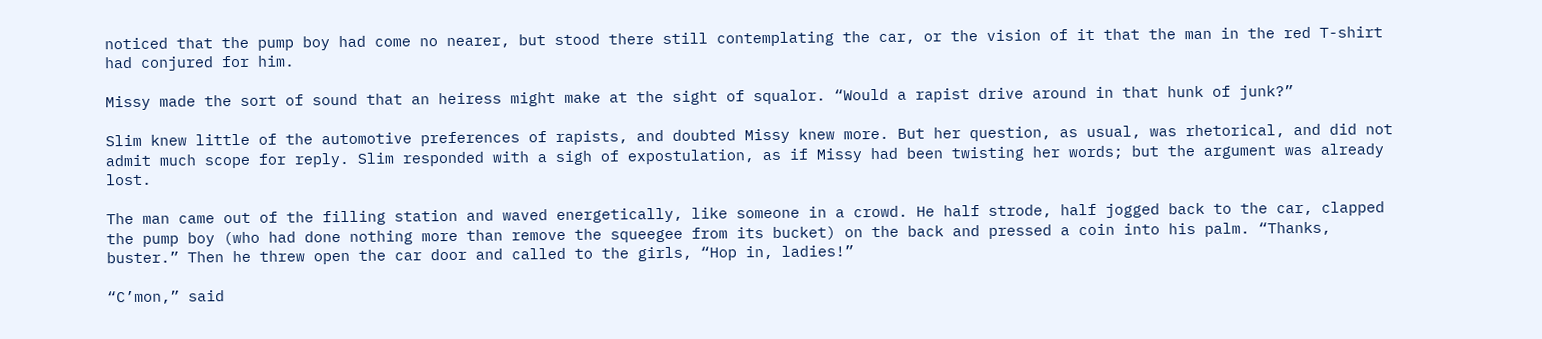noticed that the pump boy had come no nearer, but stood there still contemplating the car, or the vision of it that the man in the red T-shirt had conjured for him.

Missy made the sort of sound that an heiress might make at the sight of squalor. “Would a rapist drive around in that hunk of junk?”

Slim knew little of the automotive preferences of rapists, and doubted Missy knew more. But her question, as usual, was rhetorical, and did not admit much scope for reply. Slim responded with a sigh of expostulation, as if Missy had been twisting her words; but the argument was already lost.

The man came out of the filling station and waved energetically, like someone in a crowd. He half strode, half jogged back to the car, clapped the pump boy (who had done nothing more than remove the squeegee from its bucket) on the back and pressed a coin into his palm. “Thanks, buster.” Then he threw open the car door and called to the girls, “Hop in, ladies!”

“C’mon,” said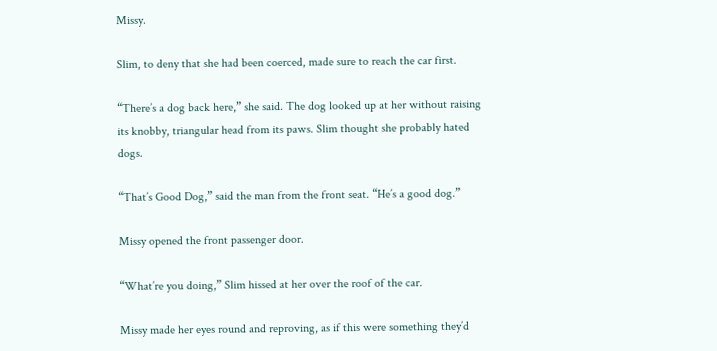Missy.

Slim, to deny that she had been coerced, made sure to reach the car first.

“There’s a dog back here,” she said. The dog looked up at her without raising its knobby, triangular head from its paws. Slim thought she probably hated dogs.

“That’s Good Dog,” said the man from the front seat. “He’s a good dog.”

Missy opened the front passenger door.

“What’re you doing,” Slim hissed at her over the roof of the car.

Missy made her eyes round and reproving, as if this were something they’d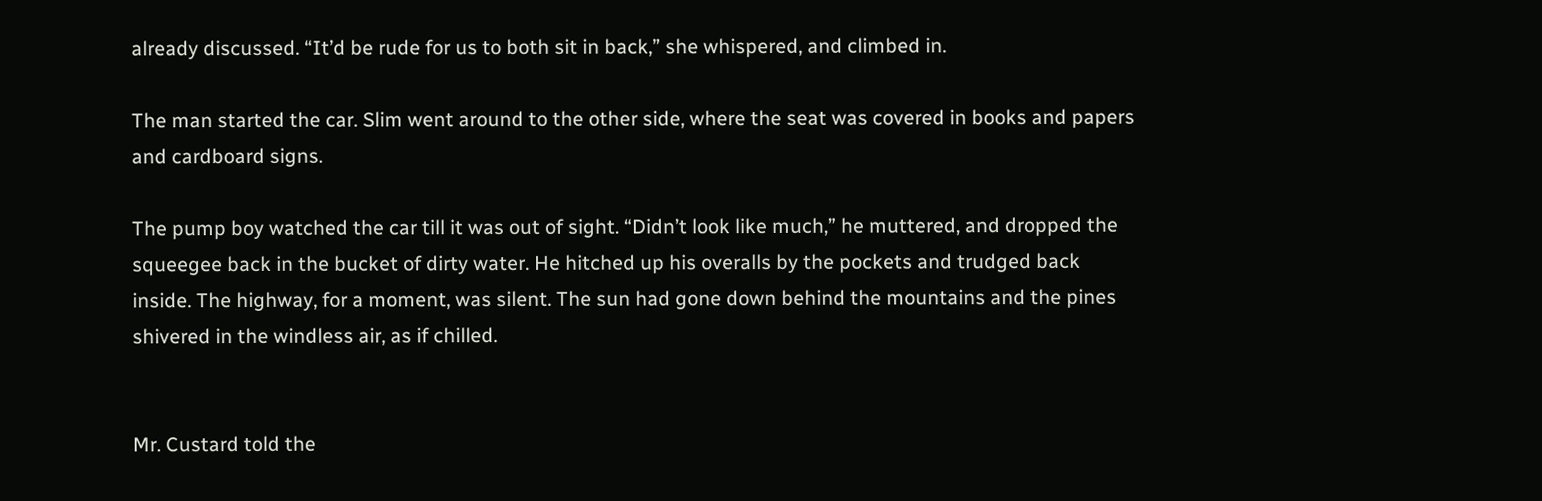already discussed. “It’d be rude for us to both sit in back,” she whispered, and climbed in.

The man started the car. Slim went around to the other side, where the seat was covered in books and papers and cardboard signs.

The pump boy watched the car till it was out of sight. “Didn’t look like much,” he muttered, and dropped the squeegee back in the bucket of dirty water. He hitched up his overalls by the pockets and trudged back inside. The highway, for a moment, was silent. The sun had gone down behind the mountains and the pines shivered in the windless air, as if chilled.


Mr. Custard told the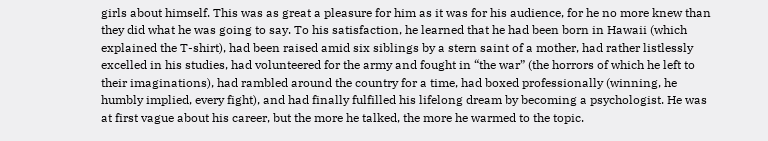girls about himself. This was as great a pleasure for him as it was for his audience, for he no more knew than they did what he was going to say. To his satisfaction, he learned that he had been born in Hawaii (which explained the T-shirt), had been raised amid six siblings by a stern saint of a mother, had rather listlessly excelled in his studies, had volunteered for the army and fought in “the war” (the horrors of which he left to their imaginations), had rambled around the country for a time, had boxed professionally (winning, he humbly implied, every fight), and had finally fulfilled his lifelong dream by becoming a psychologist. He was at first vague about his career, but the more he talked, the more he warmed to the topic.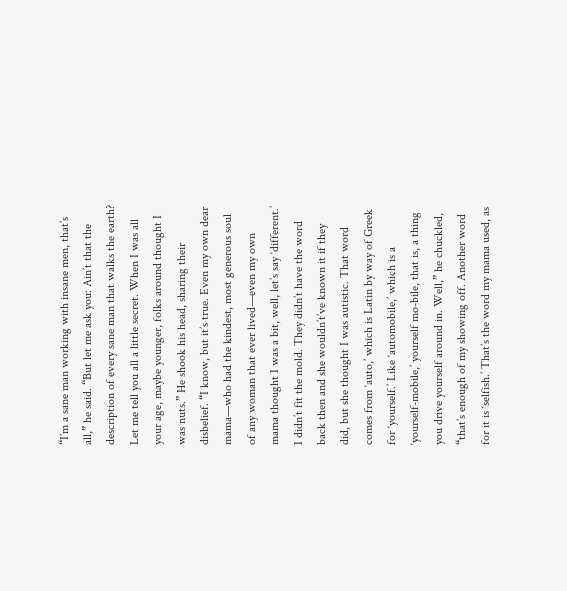“I’m a sane man working with insane men, that’s all,” he said. “But let me ask you: Ain’t that the description of every sane man that walks the earth? Let me tell you all a little secret. When I was all your age, maybe younger, folks around thought I was nuts.” He shook his head, sharing their disbelief. “I know, but it’s true. Even my own dear mama—who had the kindest, most generous soul of any woman that ever lived—even my own mama thought I was a bit, well, let’s say ‘different.’ I didn’t fit the mold. They didn’t have the word back then and she wouldn’t’ve known it if they did, but she thought I was autistic. That word comes from ‘auto,’ which is Latin by way of Greek for ‘yourself.’ Like ‘automobile,’ which is a ‘yourself-mobile,’ yourself mo-bile, that is, a thing you drive yourself around in. Well,” he chuckled, “that’s enough of my showing off. Another word for it is ‘selfish.’ That’s the word my mama used, as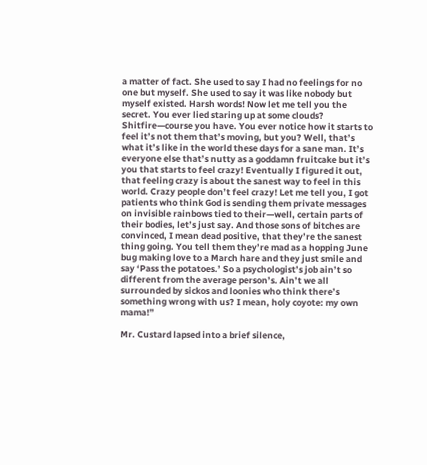a matter of fact. She used to say I had no feelings for no one but myself. She used to say it was like nobody but myself existed. Harsh words! Now let me tell you the secret. You ever lied staring up at some clouds? Shitfire—course you have. You ever notice how it starts to feel it’s not them that’s moving, but you? Well, that’s what it’s like in the world these days for a sane man. It’s everyone else that’s nutty as a goddamn fruitcake but it’s you that starts to feel crazy! Eventually I figured it out, that feeling crazy is about the sanest way to feel in this world. Crazy people don’t feel crazy! Let me tell you, I got patients who think God is sending them private messages on invisible rainbows tied to their—well, certain parts of their bodies, let’s just say. And those sons of bitches are convinced, I mean dead positive, that they’re the sanest thing going. You tell them they’re mad as a hopping June bug making love to a March hare and they just smile and say ‘Pass the potatoes.’ So a psychologist’s job ain’t so different from the average person’s. Ain’t we all surrounded by sickos and loonies who think there’s something wrong with us? I mean, holy coyote: my own mama!”

Mr. Custard lapsed into a brief silence,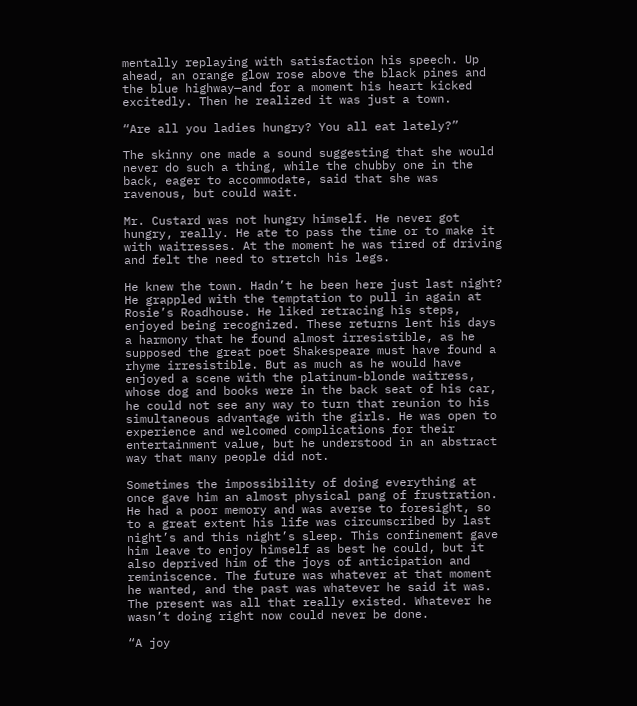mentally replaying with satisfaction his speech. Up ahead, an orange glow rose above the black pines and the blue highway—and for a moment his heart kicked excitedly. Then he realized it was just a town.

“Are all you ladies hungry? You all eat lately?”

The skinny one made a sound suggesting that she would never do such a thing, while the chubby one in the back, eager to accommodate, said that she was ravenous, but could wait.

Mr. Custard was not hungry himself. He never got hungry, really. He ate to pass the time or to make it with waitresses. At the moment he was tired of driving and felt the need to stretch his legs.

He knew the town. Hadn’t he been here just last night? He grappled with the temptation to pull in again at Rosie’s Roadhouse. He liked retracing his steps, enjoyed being recognized. These returns lent his days a harmony that he found almost irresistible, as he supposed the great poet Shakespeare must have found a rhyme irresistible. But as much as he would have enjoyed a scene with the platinum-blonde waitress, whose dog and books were in the back seat of his car, he could not see any way to turn that reunion to his simultaneous advantage with the girls. He was open to experience and welcomed complications for their entertainment value, but he understood in an abstract way that many people did not.

Sometimes the impossibility of doing everything at once gave him an almost physical pang of frustration. He had a poor memory and was averse to foresight, so to a great extent his life was circumscribed by last night’s and this night’s sleep. This confinement gave him leave to enjoy himself as best he could, but it also deprived him of the joys of anticipation and reminiscence. The future was whatever at that moment he wanted, and the past was whatever he said it was. The present was all that really existed. Whatever he wasn’t doing right now could never be done.

“A joy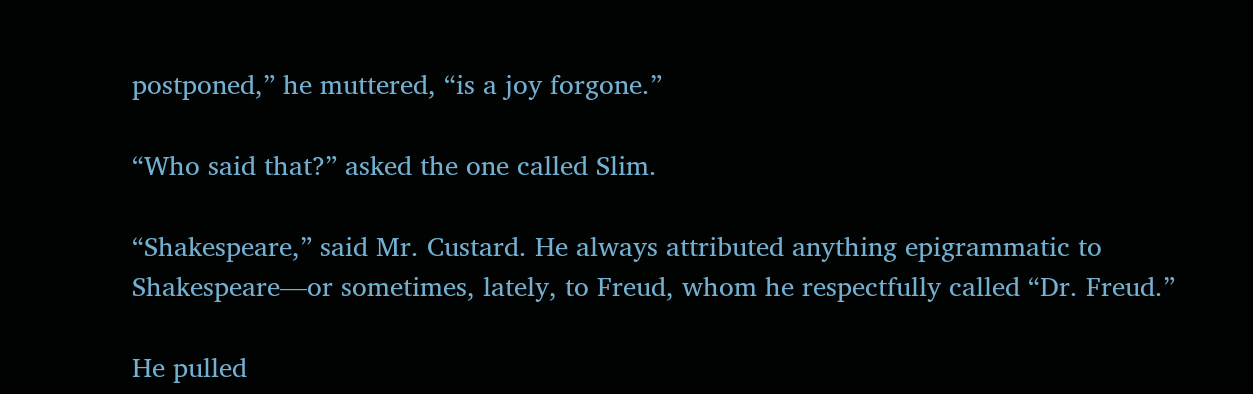postponed,” he muttered, “is a joy forgone.”

“Who said that?” asked the one called Slim.

“Shakespeare,” said Mr. Custard. He always attributed anything epigrammatic to Shakespeare—or sometimes, lately, to Freud, whom he respectfully called “Dr. Freud.”

He pulled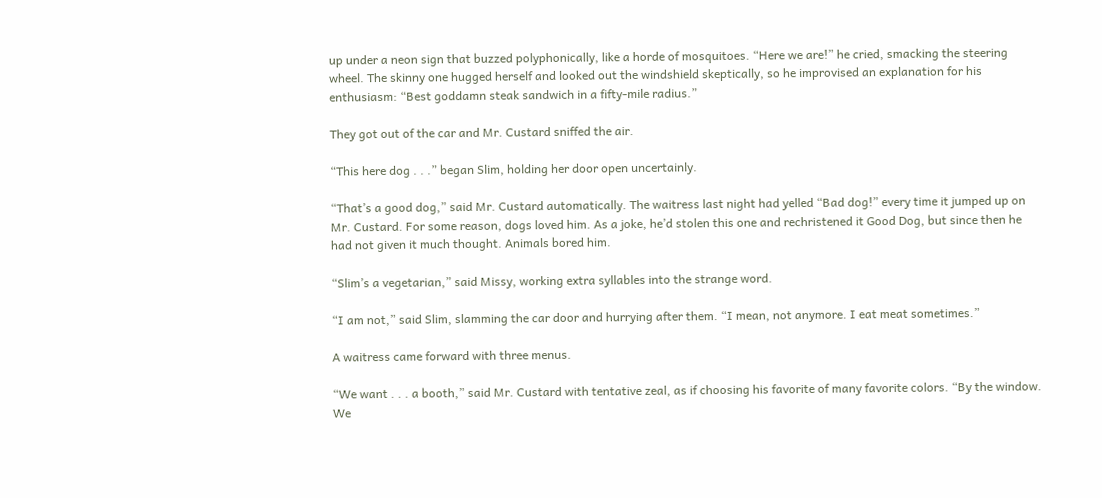up under a neon sign that buzzed polyphonically, like a horde of mosquitoes. “Here we are!” he cried, smacking the steering wheel. The skinny one hugged herself and looked out the windshield skeptically, so he improvised an explanation for his enthusiasm: “Best goddamn steak sandwich in a fifty-mile radius.”

They got out of the car and Mr. Custard sniffed the air.

“This here dog . . .” began Slim, holding her door open uncertainly.

“That’s a good dog,” said Mr. Custard automatically. The waitress last night had yelled “Bad dog!” every time it jumped up on Mr. Custard. For some reason, dogs loved him. As a joke, he’d stolen this one and rechristened it Good Dog, but since then he had not given it much thought. Animals bored him.

“Slim’s a vegetarian,” said Missy, working extra syllables into the strange word.

“I am not,” said Slim, slamming the car door and hurrying after them. “I mean, not anymore. I eat meat sometimes.”

A waitress came forward with three menus.

“We want . . . a booth,” said Mr. Custard with tentative zeal, as if choosing his favorite of many favorite colors. “By the window. We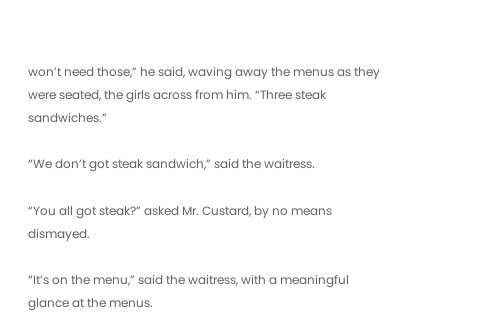won’t need those,” he said, waving away the menus as they were seated, the girls across from him. “Three steak sandwiches.”

“We don’t got steak sandwich,” said the waitress.

“You all got steak?” asked Mr. Custard, by no means dismayed.

“It’s on the menu,” said the waitress, with a meaningful glance at the menus.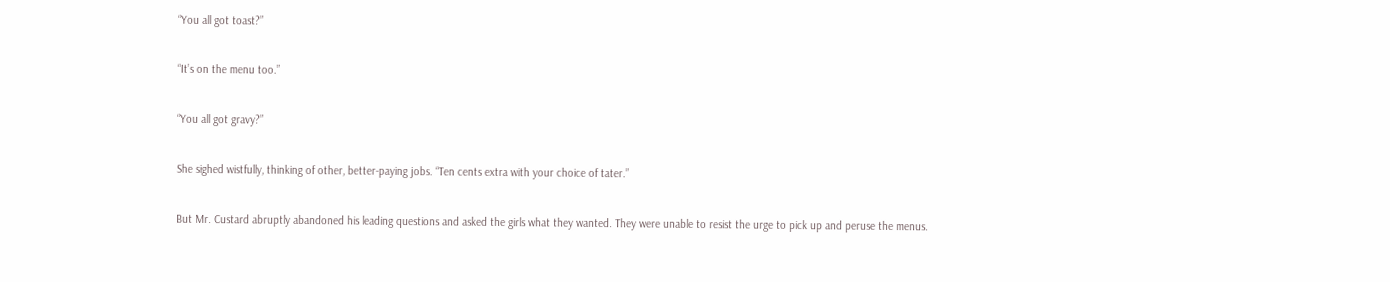“You all got toast?”

“It’s on the menu too.”

“You all got gravy?”

She sighed wistfully, thinking of other, better-paying jobs. “Ten cents extra with your choice of tater.”

But Mr. Custard abruptly abandoned his leading questions and asked the girls what they wanted. They were unable to resist the urge to pick up and peruse the menus.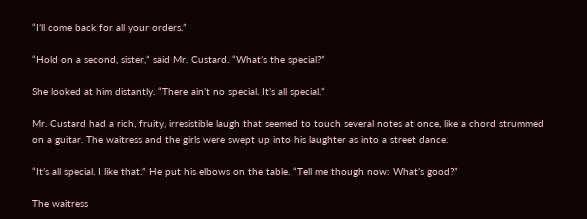“I’ll come back for all your orders.”

“Hold on a second, sister,” said Mr. Custard. “What’s the special?”

She looked at him distantly. “There ain’t no special. It’s all special.”

Mr. Custard had a rich, fruity, irresistible laugh that seemed to touch several notes at once, like a chord strummed on a guitar. The waitress and the girls were swept up into his laughter as into a street dance.

“It’s all special. I like that.” He put his elbows on the table. “Tell me though now: What’s good?”

The waitress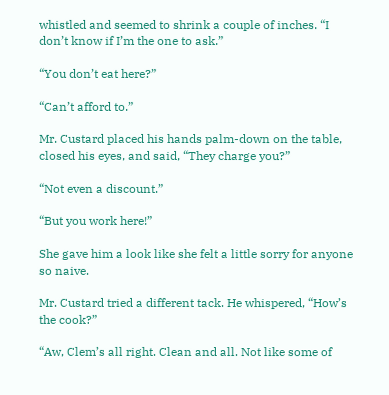whistled and seemed to shrink a couple of inches. “I don’t know if I’m the one to ask.”

“You don’t eat here?”

“Can’t afford to.”

Mr. Custard placed his hands palm-down on the table, closed his eyes, and said, “They charge you?”

“Not even a discount.”

“But you work here!”

She gave him a look like she felt a little sorry for anyone so naive.

Mr. Custard tried a different tack. He whispered, “How’s the cook?”

“Aw, Clem’s all right. Clean and all. Not like some of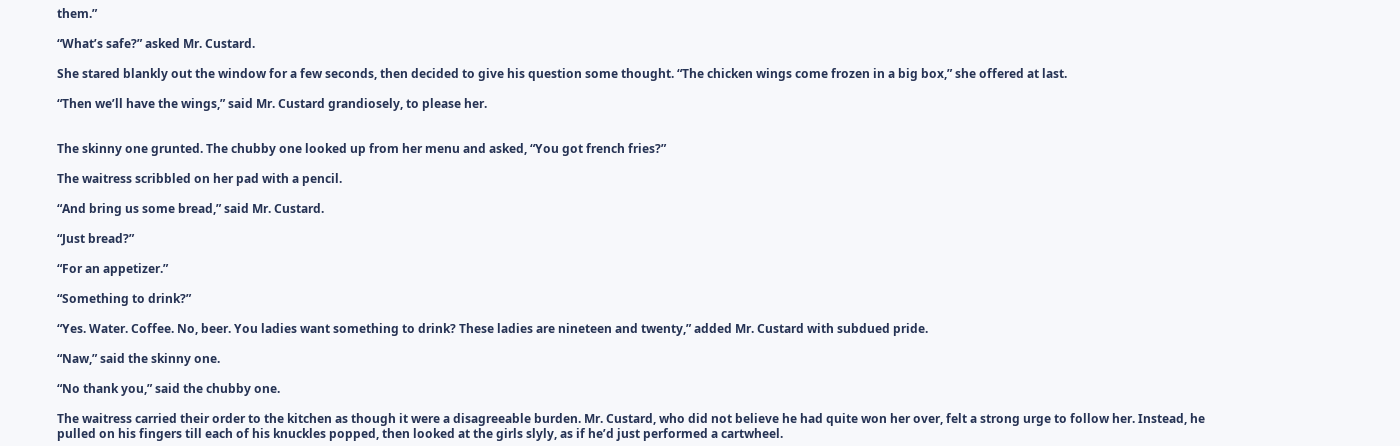them.”

“What’s safe?” asked Mr. Custard.

She stared blankly out the window for a few seconds, then decided to give his question some thought. “The chicken wings come frozen in a big box,” she offered at last.

“Then we’ll have the wings,” said Mr. Custard grandiosely, to please her.


The skinny one grunted. The chubby one looked up from her menu and asked, “You got french fries?”

The waitress scribbled on her pad with a pencil.

“And bring us some bread,” said Mr. Custard.

“Just bread?”

“For an appetizer.”

“Something to drink?”

“Yes. Water. Coffee. No, beer. You ladies want something to drink? These ladies are nineteen and twenty,” added Mr. Custard with subdued pride.

“Naw,” said the skinny one.

“No thank you,” said the chubby one.

The waitress carried their order to the kitchen as though it were a disagreeable burden. Mr. Custard, who did not believe he had quite won her over, felt a strong urge to follow her. Instead, he pulled on his fingers till each of his knuckles popped, then looked at the girls slyly, as if he’d just performed a cartwheel.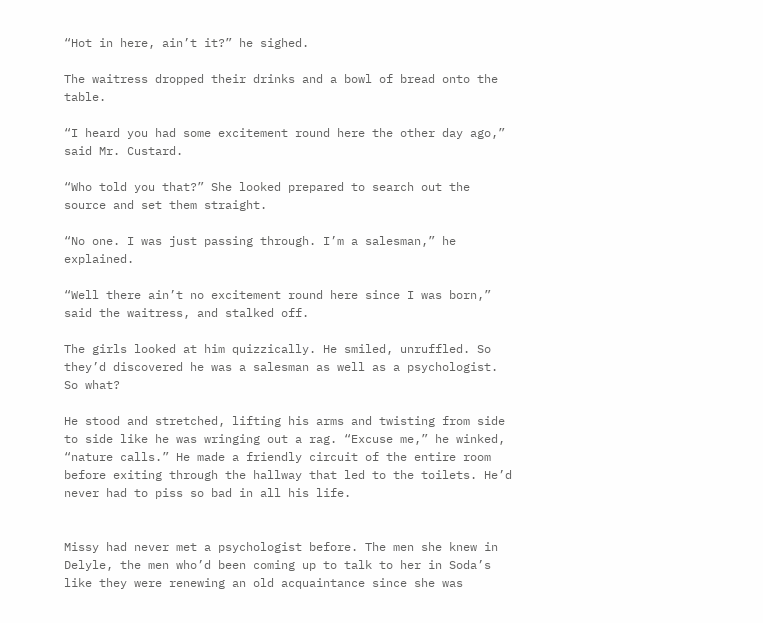“Hot in here, ain’t it?” he sighed.

The waitress dropped their drinks and a bowl of bread onto the table.

“I heard you had some excitement round here the other day ago,” said Mr. Custard.

“Who told you that?” She looked prepared to search out the source and set them straight.

“No one. I was just passing through. I’m a salesman,” he explained.

“Well there ain’t no excitement round here since I was born,” said the waitress, and stalked off.

The girls looked at him quizzically. He smiled, unruffled. So they’d discovered he was a salesman as well as a psychologist. So what?

He stood and stretched, lifting his arms and twisting from side to side like he was wringing out a rag. “Excuse me,” he winked, “nature calls.” He made a friendly circuit of the entire room before exiting through the hallway that led to the toilets. He’d never had to piss so bad in all his life.


Missy had never met a psychologist before. The men she knew in Delyle, the men who’d been coming up to talk to her in Soda’s like they were renewing an old acquaintance since she was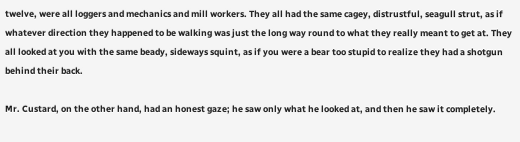twelve, were all loggers and mechanics and mill workers. They all had the same cagey, distrustful, seagull strut, as if whatever direction they happened to be walking was just the long way round to what they really meant to get at. They all looked at you with the same beady, sideways squint, as if you were a bear too stupid to realize they had a shotgun behind their back.

Mr. Custard, on the other hand, had an honest gaze; he saw only what he looked at, and then he saw it completely.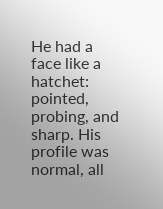He had a face like a hatchet: pointed, probing, and sharp. His profile was normal, all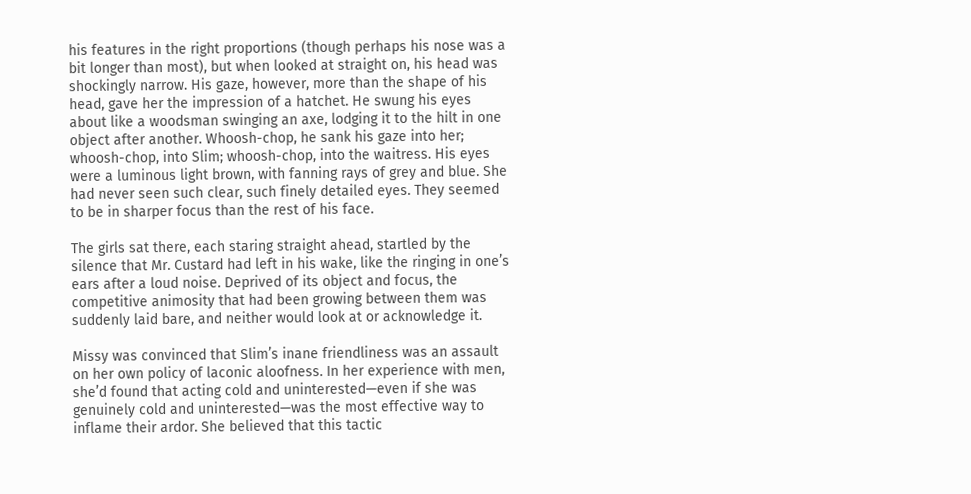his features in the right proportions (though perhaps his nose was a bit longer than most), but when looked at straight on, his head was shockingly narrow. His gaze, however, more than the shape of his head, gave her the impression of a hatchet. He swung his eyes about like a woodsman swinging an axe, lodging it to the hilt in one object after another. Whoosh-chop, he sank his gaze into her; whoosh-chop, into Slim; whoosh-chop, into the waitress. His eyes were a luminous light brown, with fanning rays of grey and blue. She had never seen such clear, such finely detailed eyes. They seemed to be in sharper focus than the rest of his face.

The girls sat there, each staring straight ahead, startled by the silence that Mr. Custard had left in his wake, like the ringing in one’s ears after a loud noise. Deprived of its object and focus, the competitive animosity that had been growing between them was suddenly laid bare, and neither would look at or acknowledge it.

Missy was convinced that Slim’s inane friendliness was an assault on her own policy of laconic aloofness. In her experience with men, she’d found that acting cold and uninterested—even if she was genuinely cold and uninterested—was the most effective way to inflame their ardor. She believed that this tactic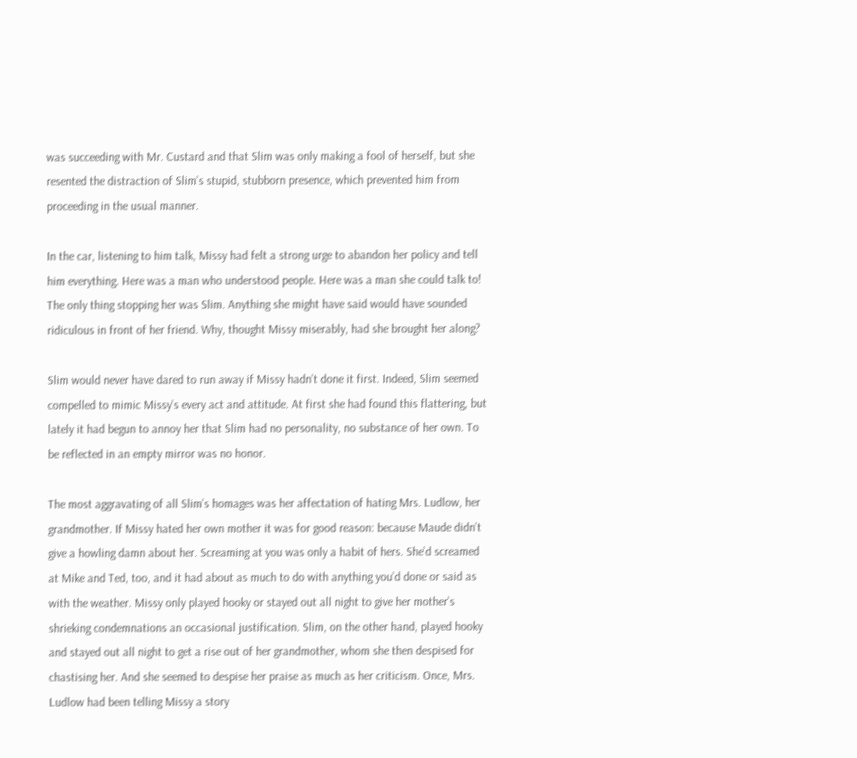was succeeding with Mr. Custard and that Slim was only making a fool of herself, but she resented the distraction of Slim’s stupid, stubborn presence, which prevented him from proceeding in the usual manner.

In the car, listening to him talk, Missy had felt a strong urge to abandon her policy and tell him everything. Here was a man who understood people. Here was a man she could talk to! The only thing stopping her was Slim. Anything she might have said would have sounded ridiculous in front of her friend. Why, thought Missy miserably, had she brought her along?

Slim would never have dared to run away if Missy hadn’t done it first. Indeed, Slim seemed compelled to mimic Missy’s every act and attitude. At first she had found this flattering, but lately it had begun to annoy her that Slim had no personality, no substance of her own. To be reflected in an empty mirror was no honor.

The most aggravating of all Slim’s homages was her affectation of hating Mrs. Ludlow, her grandmother. If Missy hated her own mother it was for good reason: because Maude didn’t give a howling damn about her. Screaming at you was only a habit of hers. She’d screamed at Mike and Ted, too, and it had about as much to do with anything you’d done or said as with the weather. Missy only played hooky or stayed out all night to give her mother’s shrieking condemnations an occasional justification. Slim, on the other hand, played hooky and stayed out all night to get a rise out of her grandmother, whom she then despised for chastising her. And she seemed to despise her praise as much as her criticism. Once, Mrs. Ludlow had been telling Missy a story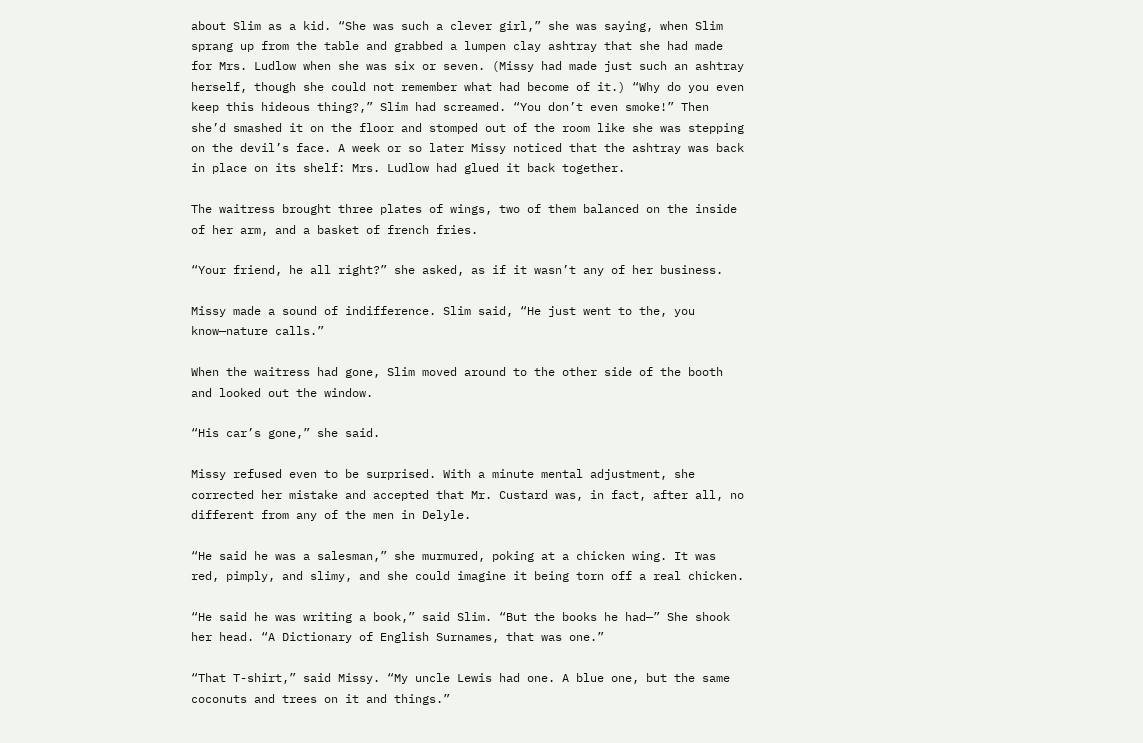about Slim as a kid. “She was such a clever girl,” she was saying, when Slim sprang up from the table and grabbed a lumpen clay ashtray that she had made for Mrs. Ludlow when she was six or seven. (Missy had made just such an ashtray herself, though she could not remember what had become of it.) “Why do you even keep this hideous thing?,” Slim had screamed. “You don’t even smoke!” Then she’d smashed it on the floor and stomped out of the room like she was stepping on the devil’s face. A week or so later Missy noticed that the ashtray was back in place on its shelf: Mrs. Ludlow had glued it back together.

The waitress brought three plates of wings, two of them balanced on the inside of her arm, and a basket of french fries.

“Your friend, he all right?” she asked, as if it wasn’t any of her business.

Missy made a sound of indifference. Slim said, “He just went to the, you know—nature calls.”

When the waitress had gone, Slim moved around to the other side of the booth and looked out the window.

“His car’s gone,” she said.

Missy refused even to be surprised. With a minute mental adjustment, she corrected her mistake and accepted that Mr. Custard was, in fact, after all, no different from any of the men in Delyle.

“He said he was a salesman,” she murmured, poking at a chicken wing. It was red, pimply, and slimy, and she could imagine it being torn off a real chicken.

“He said he was writing a book,” said Slim. “But the books he had—” She shook her head. “A Dictionary of English Surnames, that was one.”

“That T-shirt,” said Missy. “My uncle Lewis had one. A blue one, but the same coconuts and trees on it and things.”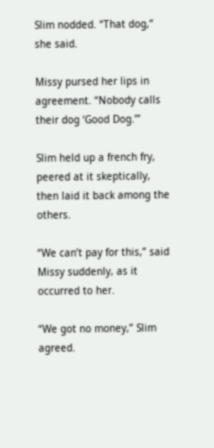Slim nodded. “That dog,” she said.

Missy pursed her lips in agreement. “Nobody calls their dog ‘Good Dog.’”

Slim held up a french fry, peered at it skeptically, then laid it back among the others.

“We can’t pay for this,” said Missy suddenly, as it occurred to her.

“We got no money,” Slim agreed.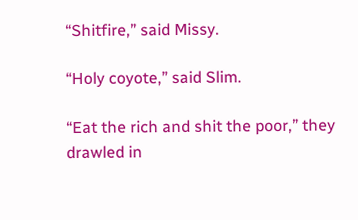“Shitfire,” said Missy.

“Holy coyote,” said Slim.

“Eat the rich and shit the poor,” they drawled in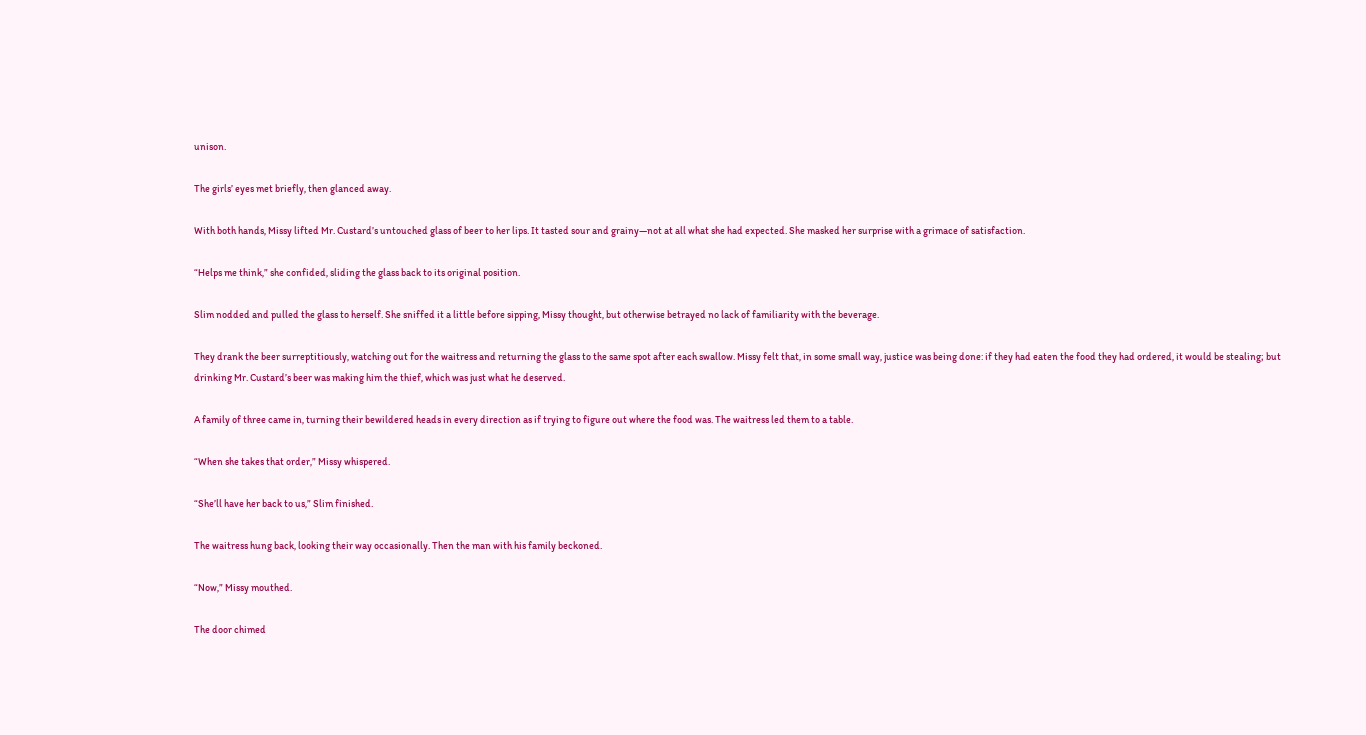unison.

The girls’ eyes met briefly, then glanced away.

With both hands, Missy lifted Mr. Custard’s untouched glass of beer to her lips. It tasted sour and grainy—not at all what she had expected. She masked her surprise with a grimace of satisfaction.

“Helps me think,” she confided, sliding the glass back to its original position.

Slim nodded and pulled the glass to herself. She sniffed it a little before sipping, Missy thought, but otherwise betrayed no lack of familiarity with the beverage.

They drank the beer surreptitiously, watching out for the waitress and returning the glass to the same spot after each swallow. Missy felt that, in some small way, justice was being done: if they had eaten the food they had ordered, it would be stealing; but drinking Mr. Custard’s beer was making him the thief, which was just what he deserved.

A family of three came in, turning their bewildered heads in every direction as if trying to figure out where the food was. The waitress led them to a table.

“When she takes that order,” Missy whispered.

“She’ll have her back to us,” Slim finished.

The waitress hung back, looking their way occasionally. Then the man with his family beckoned.

“Now,” Missy mouthed.

The door chimed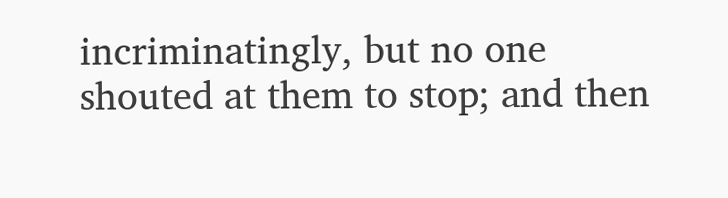incriminatingly, but no one shouted at them to stop; and then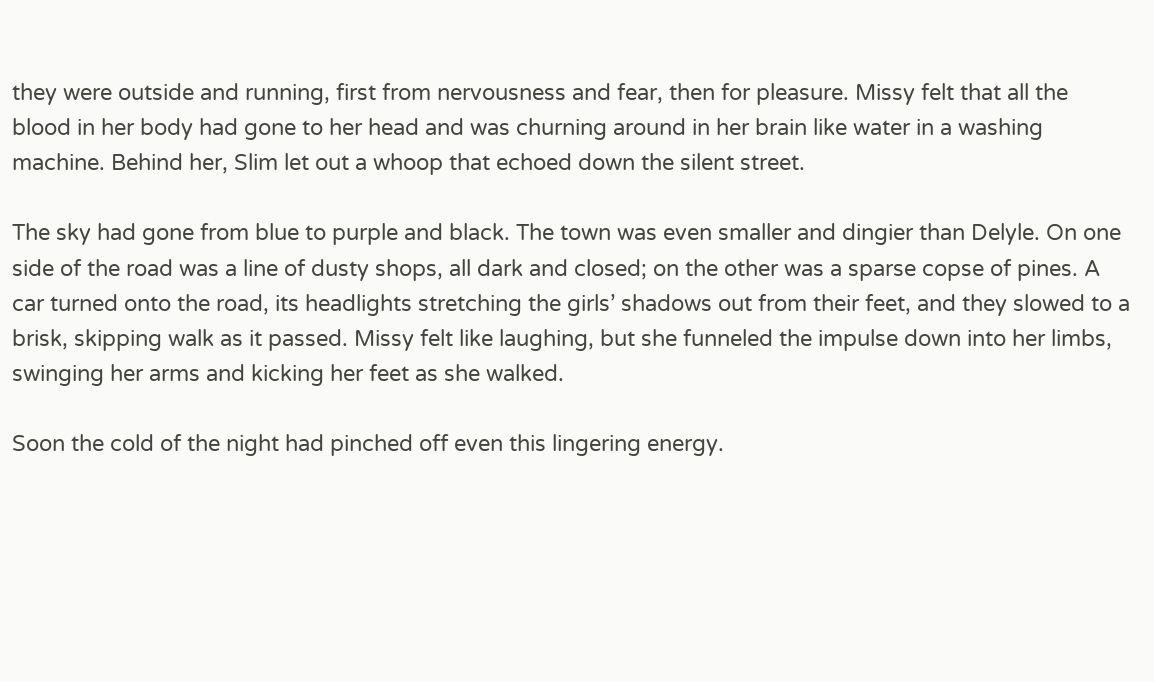they were outside and running, first from nervousness and fear, then for pleasure. Missy felt that all the blood in her body had gone to her head and was churning around in her brain like water in a washing machine. Behind her, Slim let out a whoop that echoed down the silent street.

The sky had gone from blue to purple and black. The town was even smaller and dingier than Delyle. On one side of the road was a line of dusty shops, all dark and closed; on the other was a sparse copse of pines. A car turned onto the road, its headlights stretching the girls’ shadows out from their feet, and they slowed to a brisk, skipping walk as it passed. Missy felt like laughing, but she funneled the impulse down into her limbs, swinging her arms and kicking her feet as she walked.

Soon the cold of the night had pinched off even this lingering energy.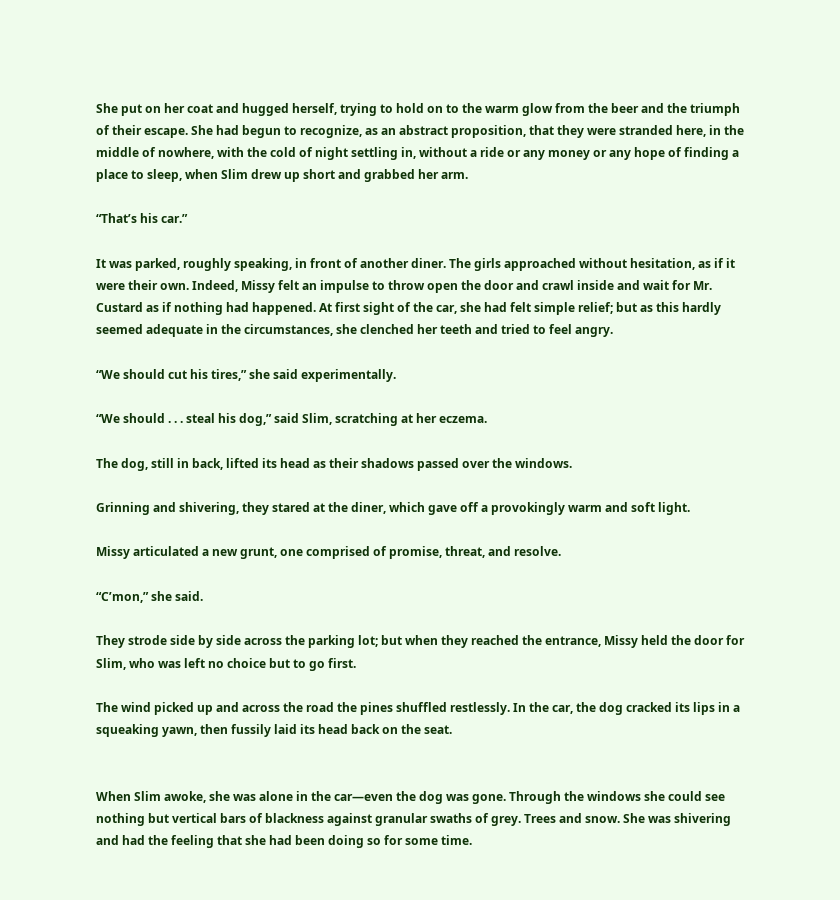She put on her coat and hugged herself, trying to hold on to the warm glow from the beer and the triumph of their escape. She had begun to recognize, as an abstract proposition, that they were stranded here, in the middle of nowhere, with the cold of night settling in, without a ride or any money or any hope of finding a place to sleep, when Slim drew up short and grabbed her arm.

“That’s his car.”

It was parked, roughly speaking, in front of another diner. The girls approached without hesitation, as if it were their own. Indeed, Missy felt an impulse to throw open the door and crawl inside and wait for Mr. Custard as if nothing had happened. At first sight of the car, she had felt simple relief; but as this hardly seemed adequate in the circumstances, she clenched her teeth and tried to feel angry.

“We should cut his tires,” she said experimentally.

“We should . . . steal his dog,” said Slim, scratching at her eczema.

The dog, still in back, lifted its head as their shadows passed over the windows.

Grinning and shivering, they stared at the diner, which gave off a provokingly warm and soft light.

Missy articulated a new grunt, one comprised of promise, threat, and resolve.

“C’mon,” she said.

They strode side by side across the parking lot; but when they reached the entrance, Missy held the door for Slim, who was left no choice but to go first.

The wind picked up and across the road the pines shuffled restlessly. In the car, the dog cracked its lips in a squeaking yawn, then fussily laid its head back on the seat.


When Slim awoke, she was alone in the car—even the dog was gone. Through the windows she could see nothing but vertical bars of blackness against granular swaths of grey. Trees and snow. She was shivering and had the feeling that she had been doing so for some time.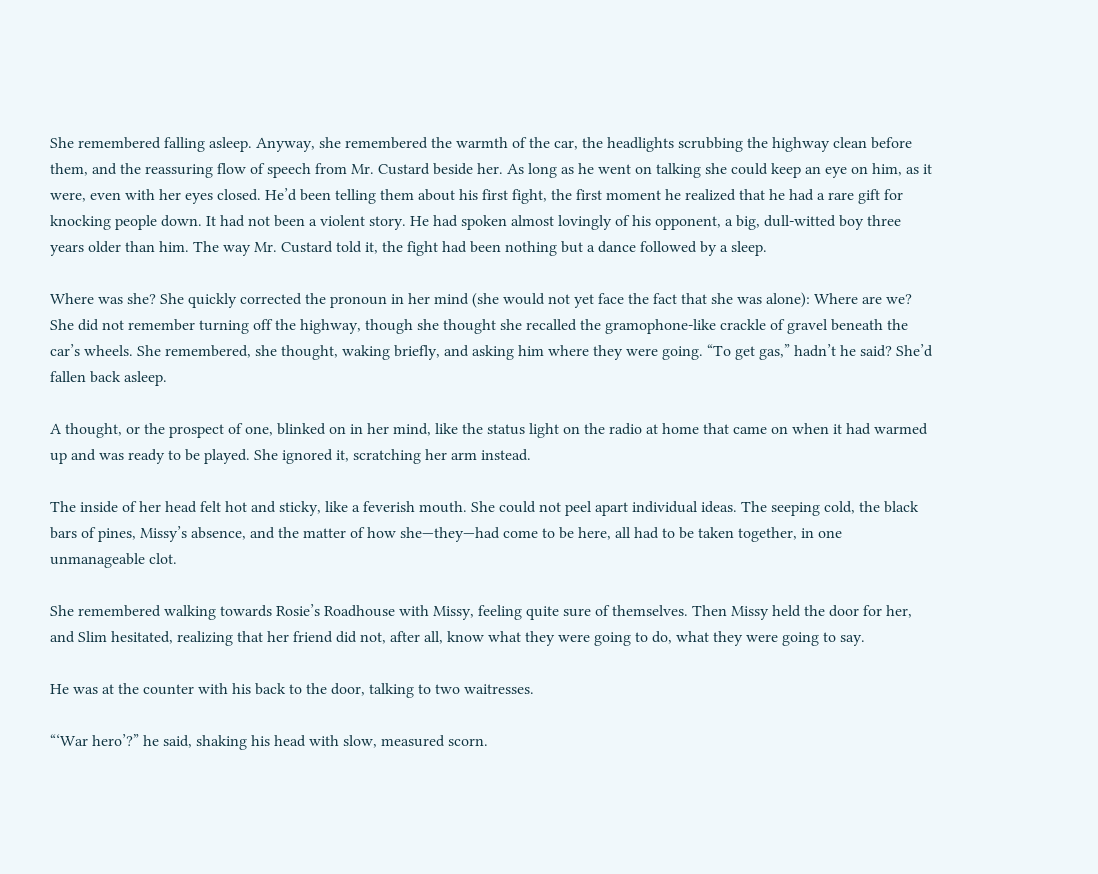She remembered falling asleep. Anyway, she remembered the warmth of the car, the headlights scrubbing the highway clean before them, and the reassuring flow of speech from Mr. Custard beside her. As long as he went on talking she could keep an eye on him, as it were, even with her eyes closed. He’d been telling them about his first fight, the first moment he realized that he had a rare gift for knocking people down. It had not been a violent story. He had spoken almost lovingly of his opponent, a big, dull-witted boy three years older than him. The way Mr. Custard told it, the fight had been nothing but a dance followed by a sleep.

Where was she? She quickly corrected the pronoun in her mind (she would not yet face the fact that she was alone): Where are we? She did not remember turning off the highway, though she thought she recalled the gramophone-like crackle of gravel beneath the car’s wheels. She remembered, she thought, waking briefly, and asking him where they were going. “To get gas,” hadn’t he said? She’d fallen back asleep.

A thought, or the prospect of one, blinked on in her mind, like the status light on the radio at home that came on when it had warmed up and was ready to be played. She ignored it, scratching her arm instead.

The inside of her head felt hot and sticky, like a feverish mouth. She could not peel apart individual ideas. The seeping cold, the black bars of pines, Missy’s absence, and the matter of how she—they—had come to be here, all had to be taken together, in one unmanageable clot.

She remembered walking towards Rosie’s Roadhouse with Missy, feeling quite sure of themselves. Then Missy held the door for her, and Slim hesitated, realizing that her friend did not, after all, know what they were going to do, what they were going to say.

He was at the counter with his back to the door, talking to two waitresses.

“‘War hero’?” he said, shaking his head with slow, measured scorn.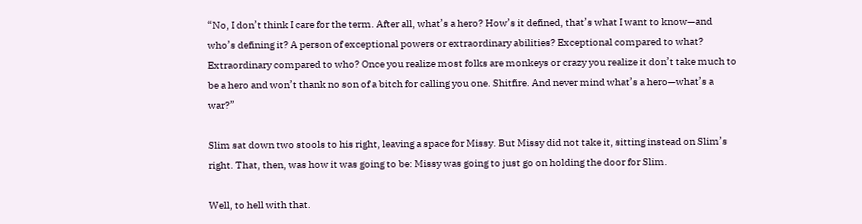“No, I don’t think I care for the term. After all, what’s a hero? How’s it defined, that’s what I want to know—and who’s defining it? A person of exceptional powers or extraordinary abilities? Exceptional compared to what? Extraordinary compared to who? Once you realize most folks are monkeys or crazy you realize it don’t take much to be a hero and won’t thank no son of a bitch for calling you one. Shitfire. And never mind what’s a hero—what’s a war?”

Slim sat down two stools to his right, leaving a space for Missy. But Missy did not take it, sitting instead on Slim’s right. That, then, was how it was going to be: Missy was going to just go on holding the door for Slim.

Well, to hell with that.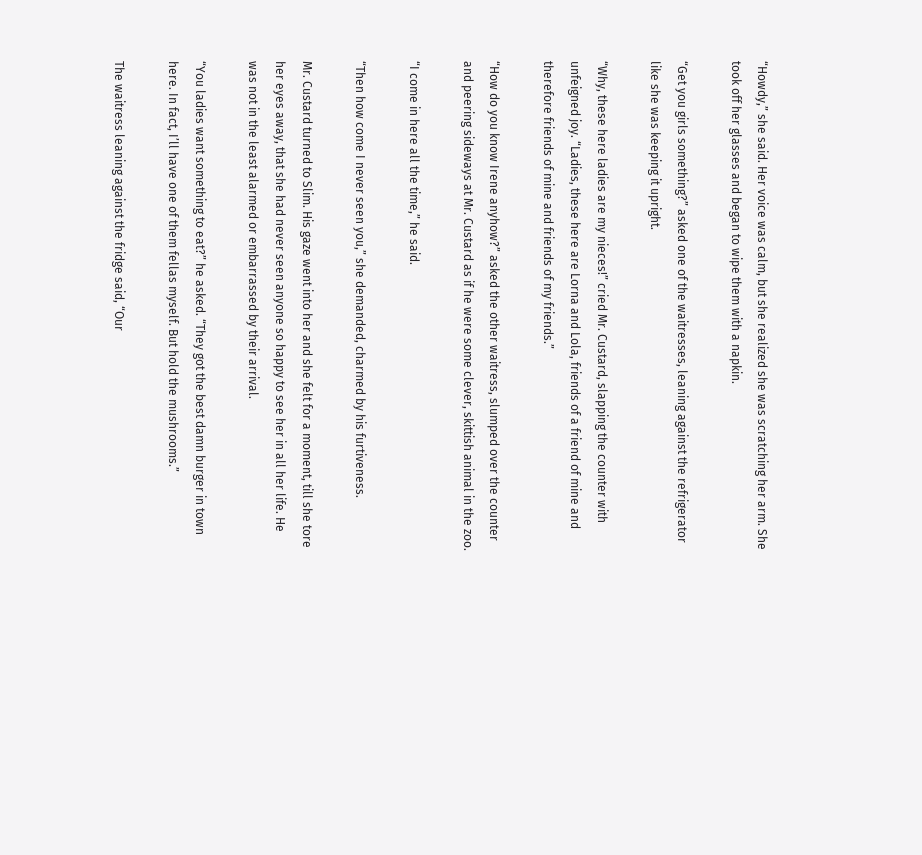“Howdy,” she said. Her voice was calm, but she realized she was scratching her arm. She took off her glasses and began to wipe them with a napkin.

“Get you girls something?” asked one of the waitresses, leaning against the refrigerator like she was keeping it upright.

“Why, these here ladies are my nieces!” cried Mr. Custard, slapping the counter with unfeigned joy. “Ladies, these here are Lorna and Lola, friends of a friend of mine and therefore friends of mine and friends of my friends.”

“How do you know Irene anyhow?” asked the other waitress, slumped over the counter and peering sideways at Mr. Custard as if he were some clever, skittish animal in the zoo.

“I come in here all the time,” he said.

“Then how come I never seen you,” she demanded, charmed by his furtiveness.

Mr. Custard turned to Slim. His gaze went into her and she felt for a moment, till she tore her eyes away, that she had never seen anyone so happy to see her in all her life. He was not in the least alarmed or embarrassed by their arrival.

“You ladies want something to eat?” he asked. “They got the best damn burger in town here. In fact, I’ll have one of them fellas myself. But hold the mushrooms.”

The waitress leaning against the fridge said, “Our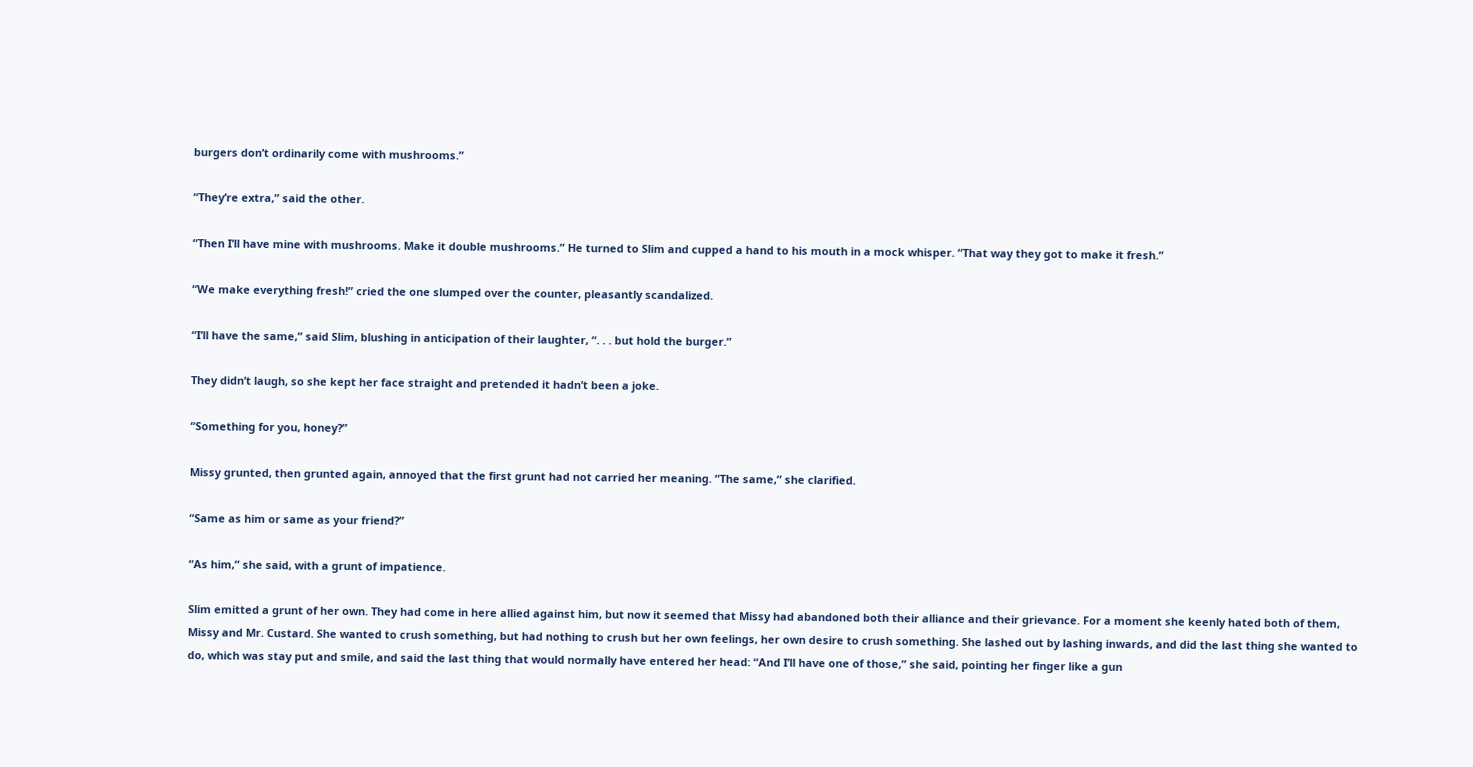burgers don’t ordinarily come with mushrooms.”

“They’re extra,” said the other.

“Then I’ll have mine with mushrooms. Make it double mushrooms.” He turned to Slim and cupped a hand to his mouth in a mock whisper. “That way they got to make it fresh.”

“We make everything fresh!” cried the one slumped over the counter, pleasantly scandalized.

“I’ll have the same,” said Slim, blushing in anticipation of their laughter, “. . . but hold the burger.”

They didn’t laugh, so she kept her face straight and pretended it hadn’t been a joke.

“Something for you, honey?”

Missy grunted, then grunted again, annoyed that the first grunt had not carried her meaning. “The same,” she clarified.

“Same as him or same as your friend?”

“As him,” she said, with a grunt of impatience.

Slim emitted a grunt of her own. They had come in here allied against him, but now it seemed that Missy had abandoned both their alliance and their grievance. For a moment she keenly hated both of them, Missy and Mr. Custard. She wanted to crush something, but had nothing to crush but her own feelings, her own desire to crush something. She lashed out by lashing inwards, and did the last thing she wanted to do, which was stay put and smile, and said the last thing that would normally have entered her head: “And I’ll have one of those,” she said, pointing her finger like a gun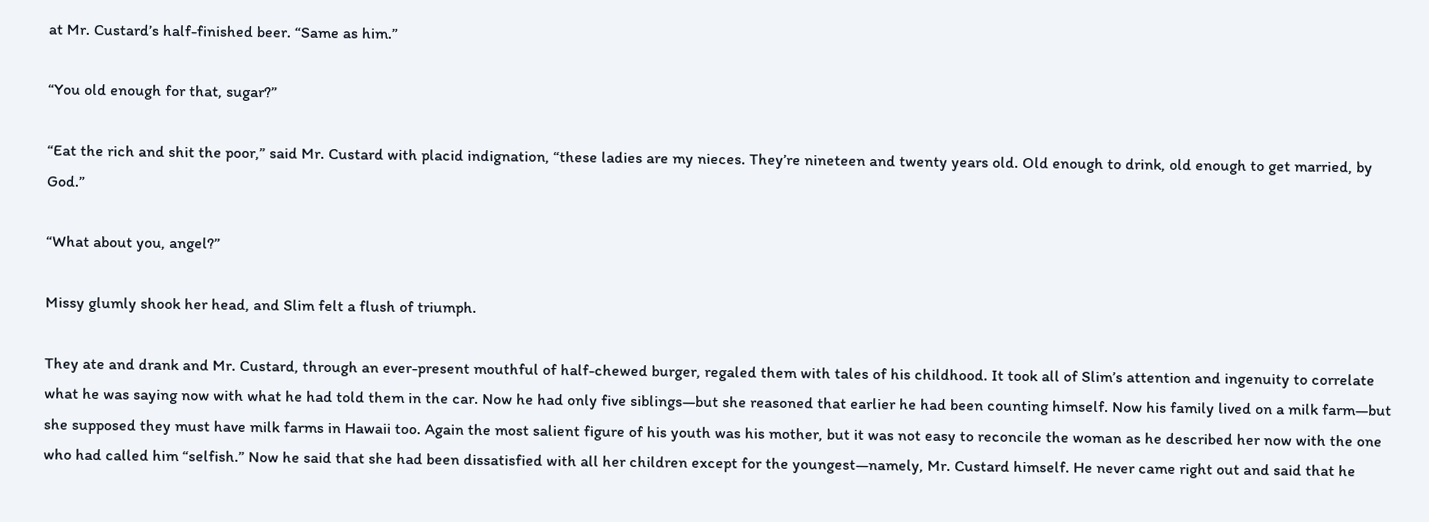at Mr. Custard’s half-finished beer. “Same as him.”

“You old enough for that, sugar?”

“Eat the rich and shit the poor,” said Mr. Custard with placid indignation, “these ladies are my nieces. They’re nineteen and twenty years old. Old enough to drink, old enough to get married, by God.”

“What about you, angel?”

Missy glumly shook her head, and Slim felt a flush of triumph.

They ate and drank and Mr. Custard, through an ever-present mouthful of half-chewed burger, regaled them with tales of his childhood. It took all of Slim’s attention and ingenuity to correlate what he was saying now with what he had told them in the car. Now he had only five siblings—but she reasoned that earlier he had been counting himself. Now his family lived on a milk farm—but she supposed they must have milk farms in Hawaii too. Again the most salient figure of his youth was his mother, but it was not easy to reconcile the woman as he described her now with the one who had called him “selfish.” Now he said that she had been dissatisfied with all her children except for the youngest—namely, Mr. Custard himself. He never came right out and said that he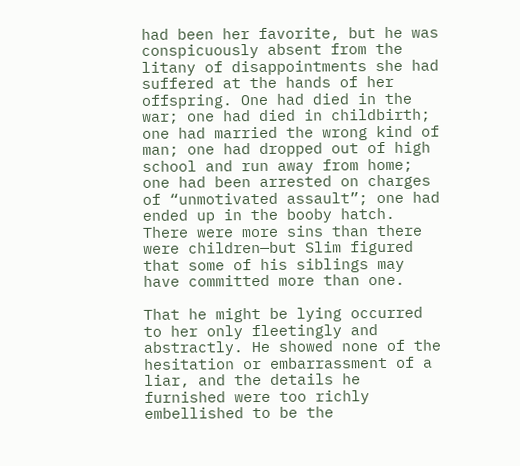had been her favorite, but he was conspicuously absent from the litany of disappointments she had suffered at the hands of her offspring. One had died in the war; one had died in childbirth; one had married the wrong kind of man; one had dropped out of high school and run away from home; one had been arrested on charges of “unmotivated assault”; one had ended up in the booby hatch. There were more sins than there were children—but Slim figured that some of his siblings may have committed more than one.

That he might be lying occurred to her only fleetingly and abstractly. He showed none of the hesitation or embarrassment of a liar, and the details he furnished were too richly embellished to be the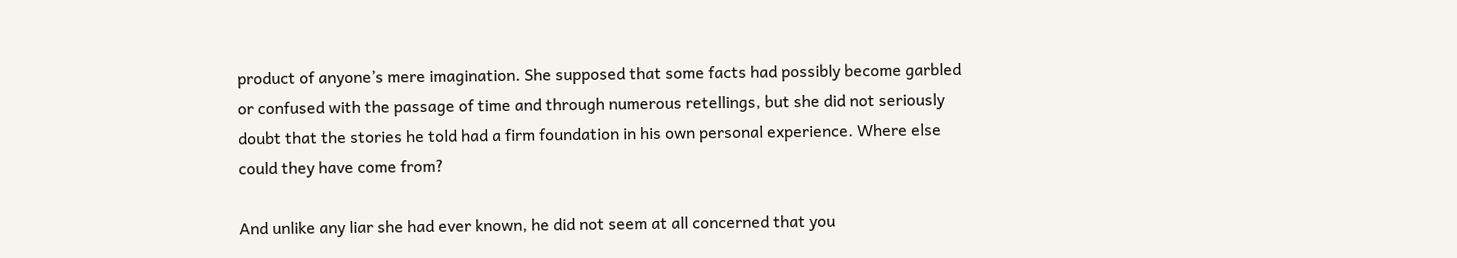product of anyone’s mere imagination. She supposed that some facts had possibly become garbled or confused with the passage of time and through numerous retellings, but she did not seriously doubt that the stories he told had a firm foundation in his own personal experience. Where else could they have come from?

And unlike any liar she had ever known, he did not seem at all concerned that you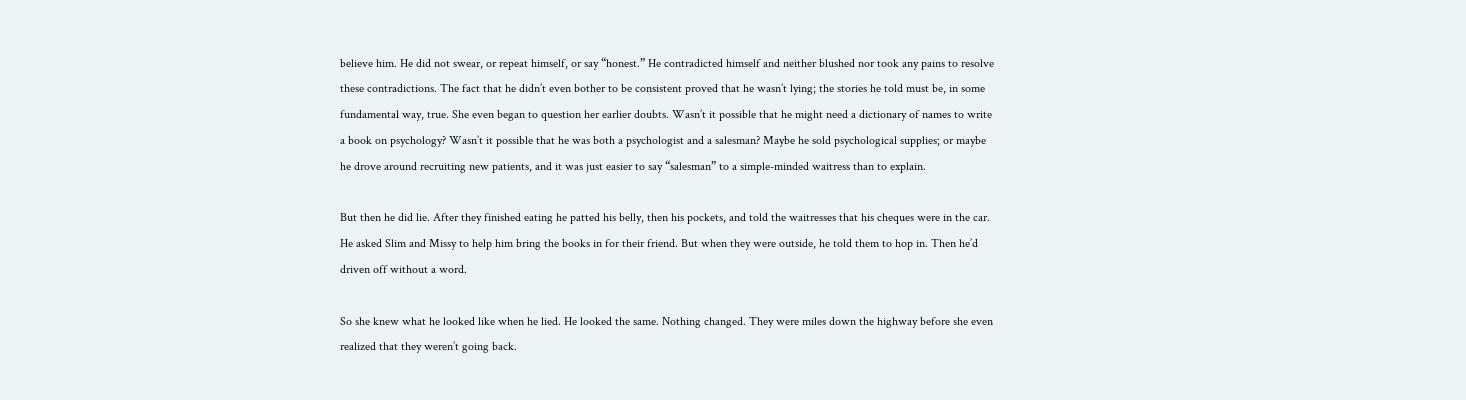believe him. He did not swear, or repeat himself, or say “honest.” He contradicted himself and neither blushed nor took any pains to resolve these contradictions. The fact that he didn’t even bother to be consistent proved that he wasn’t lying; the stories he told must be, in some fundamental way, true. She even began to question her earlier doubts. Wasn’t it possible that he might need a dictionary of names to write a book on psychology? Wasn’t it possible that he was both a psychologist and a salesman? Maybe he sold psychological supplies; or maybe he drove around recruiting new patients, and it was just easier to say “salesman” to a simple-minded waitress than to explain.

But then he did lie. After they finished eating he patted his belly, then his pockets, and told the waitresses that his cheques were in the car. He asked Slim and Missy to help him bring the books in for their friend. But when they were outside, he told them to hop in. Then he’d driven off without a word.

So she knew what he looked like when he lied. He looked the same. Nothing changed. They were miles down the highway before she even realized that they weren’t going back.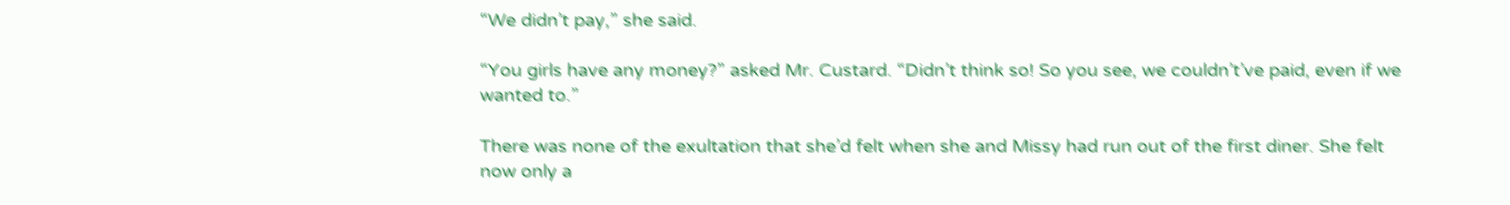“We didn’t pay,” she said.

“You girls have any money?” asked Mr. Custard. “Didn’t think so! So you see, we couldn’t’ve paid, even if we wanted to.”

There was none of the exultation that she’d felt when she and Missy had run out of the first diner. She felt now only a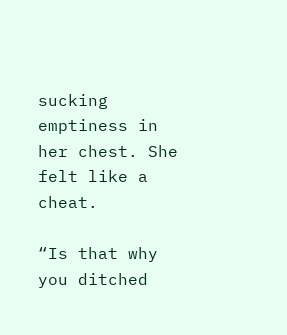sucking emptiness in her chest. She felt like a cheat.

“Is that why you ditched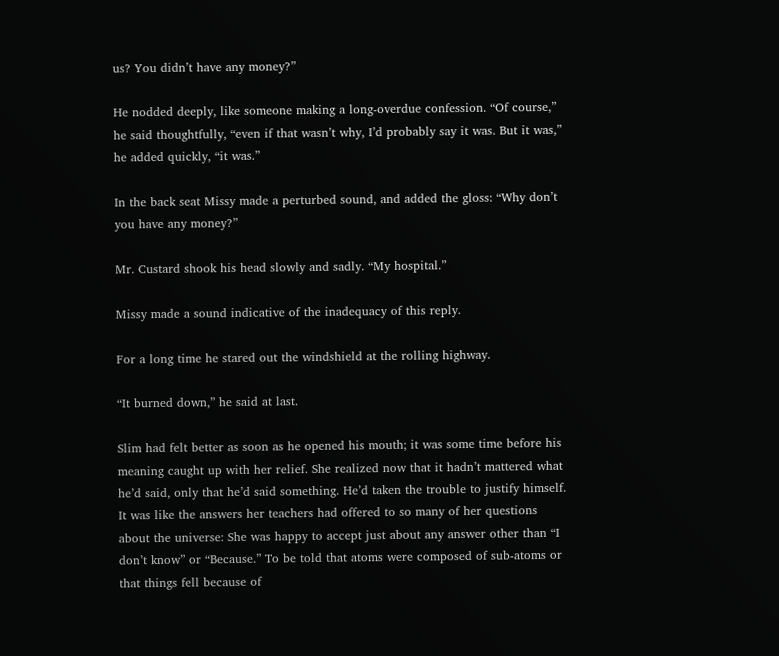us? You didn’t have any money?”

He nodded deeply, like someone making a long-overdue confession. “Of course,” he said thoughtfully, “even if that wasn’t why, I’d probably say it was. But it was,” he added quickly, “it was.”

In the back seat Missy made a perturbed sound, and added the gloss: “Why don’t you have any money?”

Mr. Custard shook his head slowly and sadly. “My hospital.”

Missy made a sound indicative of the inadequacy of this reply.

For a long time he stared out the windshield at the rolling highway.

“It burned down,” he said at last.

Slim had felt better as soon as he opened his mouth; it was some time before his meaning caught up with her relief. She realized now that it hadn’t mattered what he’d said, only that he’d said something. He’d taken the trouble to justify himself. It was like the answers her teachers had offered to so many of her questions about the universe: She was happy to accept just about any answer other than “I don’t know” or “Because.” To be told that atoms were composed of sub-atoms or that things fell because of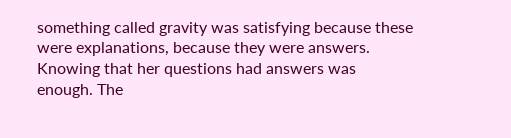something called gravity was satisfying because these were explanations, because they were answers. Knowing that her questions had answers was enough. The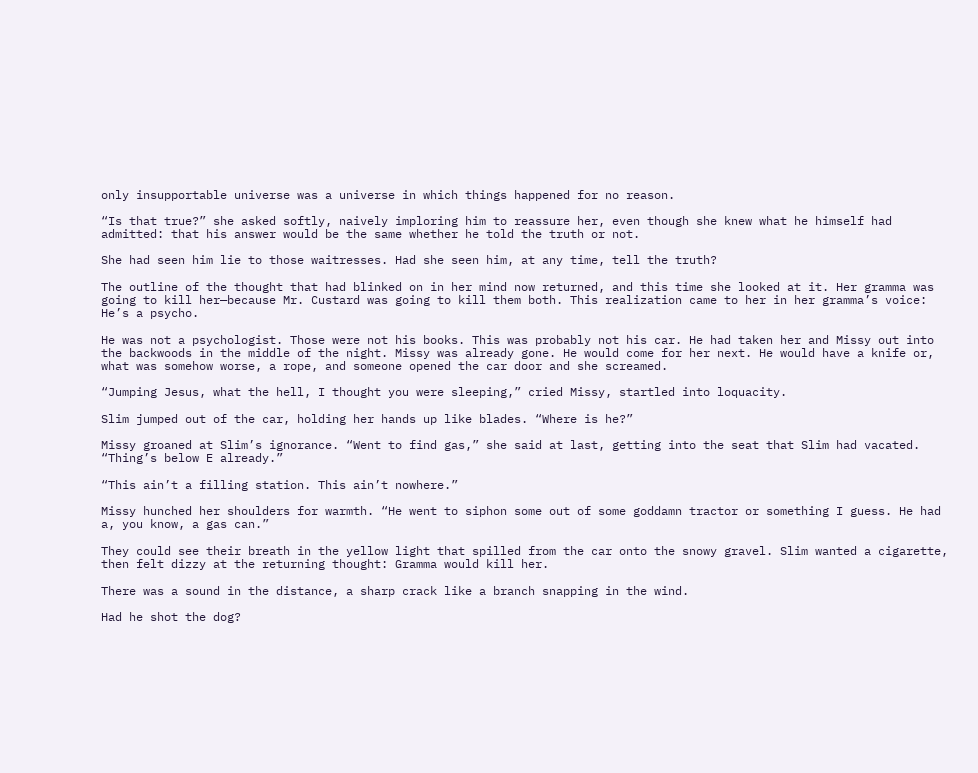only insupportable universe was a universe in which things happened for no reason.

“Is that true?” she asked softly, naively imploring him to reassure her, even though she knew what he himself had admitted: that his answer would be the same whether he told the truth or not.

She had seen him lie to those waitresses. Had she seen him, at any time, tell the truth?

The outline of the thought that had blinked on in her mind now returned, and this time she looked at it. Her gramma was going to kill her—because Mr. Custard was going to kill them both. This realization came to her in her gramma’s voice: He’s a psycho.

He was not a psychologist. Those were not his books. This was probably not his car. He had taken her and Missy out into the backwoods in the middle of the night. Missy was already gone. He would come for her next. He would have a knife or, what was somehow worse, a rope, and someone opened the car door and she screamed.

“Jumping Jesus, what the hell, I thought you were sleeping,” cried Missy, startled into loquacity.

Slim jumped out of the car, holding her hands up like blades. “Where is he?”

Missy groaned at Slim’s ignorance. “Went to find gas,” she said at last, getting into the seat that Slim had vacated. “Thing’s below E already.”

“This ain’t a filling station. This ain’t nowhere.”

Missy hunched her shoulders for warmth. “He went to siphon some out of some goddamn tractor or something I guess. He had a, you know, a gas can.”

They could see their breath in the yellow light that spilled from the car onto the snowy gravel. Slim wanted a cigarette, then felt dizzy at the returning thought: Gramma would kill her.

There was a sound in the distance, a sharp crack like a branch snapping in the wind.

Had he shot the dog?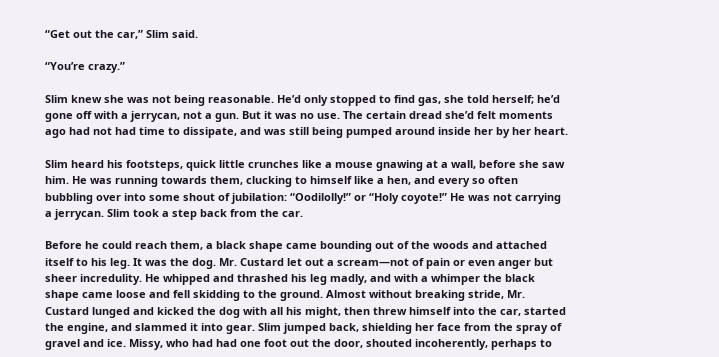“Get out the car,” Slim said.

“You’re crazy.”

Slim knew she was not being reasonable. He’d only stopped to find gas, she told herself; he’d gone off with a jerrycan, not a gun. But it was no use. The certain dread she’d felt moments ago had not had time to dissipate, and was still being pumped around inside her by her heart.

Slim heard his footsteps, quick little crunches like a mouse gnawing at a wall, before she saw him. He was running towards them, clucking to himself like a hen, and every so often bubbling over into some shout of jubilation: “Oodilolly!” or “Holy coyote!” He was not carrying a jerrycan. Slim took a step back from the car.

Before he could reach them, a black shape came bounding out of the woods and attached itself to his leg. It was the dog. Mr. Custard let out a scream—not of pain or even anger but sheer incredulity. He whipped and thrashed his leg madly, and with a whimper the black shape came loose and fell skidding to the ground. Almost without breaking stride, Mr. Custard lunged and kicked the dog with all his might, then threw himself into the car, started the engine, and slammed it into gear. Slim jumped back, shielding her face from the spray of gravel and ice. Missy, who had had one foot out the door, shouted incoherently, perhaps to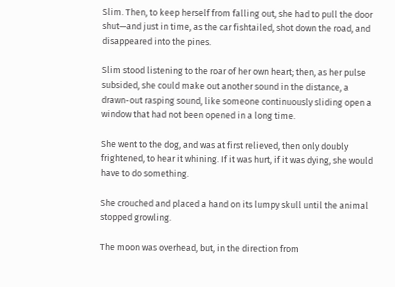Slim. Then, to keep herself from falling out, she had to pull the door shut—and just in time, as the car fishtailed, shot down the road, and disappeared into the pines.

Slim stood listening to the roar of her own heart; then, as her pulse subsided, she could make out another sound in the distance, a drawn-out rasping sound, like someone continuously sliding open a window that had not been opened in a long time.

She went to the dog, and was at first relieved, then only doubly frightened, to hear it whining. If it was hurt, if it was dying, she would have to do something.

She crouched and placed a hand on its lumpy skull until the animal stopped growling.

The moon was overhead, but, in the direction from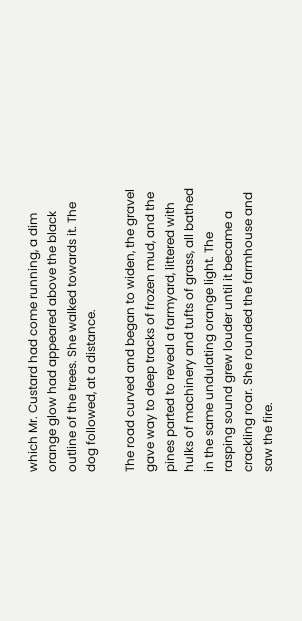which Mr. Custard had come running, a dim orange glow had appeared above the black outline of the trees. She walked towards it. The dog followed, at a distance.

The road curved and began to widen, the gravel gave way to deep tracks of frozen mud, and the pines parted to reveal a farmyard, littered with hulks of machinery and tufts of grass, all bathed in the same undulating orange light. The rasping sound grew louder until it became a crackling roar. She rounded the farmhouse and saw the fire.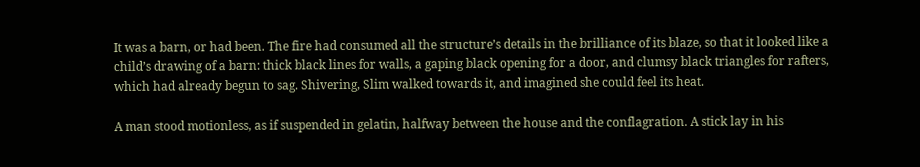It was a barn, or had been. The fire had consumed all the structure’s details in the brilliance of its blaze, so that it looked like a child’s drawing of a barn: thick black lines for walls, a gaping black opening for a door, and clumsy black triangles for rafters, which had already begun to sag. Shivering, Slim walked towards it, and imagined she could feel its heat.

A man stood motionless, as if suspended in gelatin, halfway between the house and the conflagration. A stick lay in his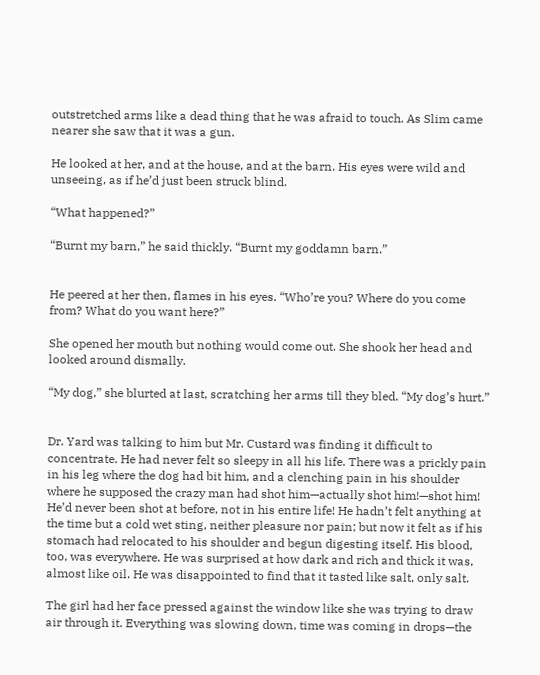outstretched arms like a dead thing that he was afraid to touch. As Slim came nearer she saw that it was a gun.

He looked at her, and at the house, and at the barn. His eyes were wild and unseeing, as if he’d just been struck blind.

“What happened?”

“Burnt my barn,” he said thickly. “Burnt my goddamn barn.”


He peered at her then, flames in his eyes. “Who’re you? Where do you come from? What do you want here?”

She opened her mouth but nothing would come out. She shook her head and looked around dismally.

“My dog,” she blurted at last, scratching her arms till they bled. “My dog’s hurt.”


Dr. Yard was talking to him but Mr. Custard was finding it difficult to concentrate. He had never felt so sleepy in all his life. There was a prickly pain in his leg where the dog had bit him, and a clenching pain in his shoulder where he supposed the crazy man had shot him—actually shot him!—shot him! He’d never been shot at before, not in his entire life! He hadn’t felt anything at the time but a cold wet sting, neither pleasure nor pain; but now it felt as if his stomach had relocated to his shoulder and begun digesting itself. His blood, too, was everywhere. He was surprised at how dark and rich and thick it was, almost like oil. He was disappointed to find that it tasted like salt, only salt.

The girl had her face pressed against the window like she was trying to draw air through it. Everything was slowing down, time was coming in drops—the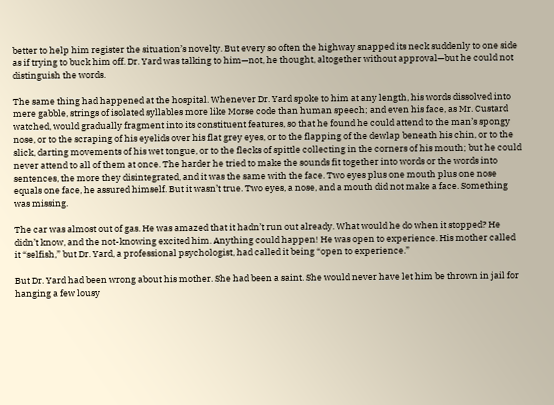better to help him register the situation’s novelty. But every so often the highway snapped its neck suddenly to one side as if trying to buck him off. Dr. Yard was talking to him—not, he thought, altogether without approval—but he could not distinguish the words.

The same thing had happened at the hospital. Whenever Dr. Yard spoke to him at any length, his words dissolved into mere gabble, strings of isolated syllables more like Morse code than human speech; and even his face, as Mr. Custard watched, would gradually fragment into its constituent features, so that he found he could attend to the man’s spongy nose, or to the scraping of his eyelids over his flat grey eyes, or to the flapping of the dewlap beneath his chin, or to the slick, darting movements of his wet tongue, or to the flecks of spittle collecting in the corners of his mouth; but he could never attend to all of them at once. The harder he tried to make the sounds fit together into words or the words into sentences, the more they disintegrated, and it was the same with the face. Two eyes plus one mouth plus one nose equals one face, he assured himself. But it wasn’t true. Two eyes, a nose, and a mouth did not make a face. Something was missing.

The car was almost out of gas. He was amazed that it hadn’t run out already. What would he do when it stopped? He didn’t know, and the not-knowing excited him. Anything could happen! He was open to experience. His mother called it “selfish,” but Dr. Yard, a professional psychologist, had called it being “open to experience.”

But Dr. Yard had been wrong about his mother. She had been a saint. She would never have let him be thrown in jail for hanging a few lousy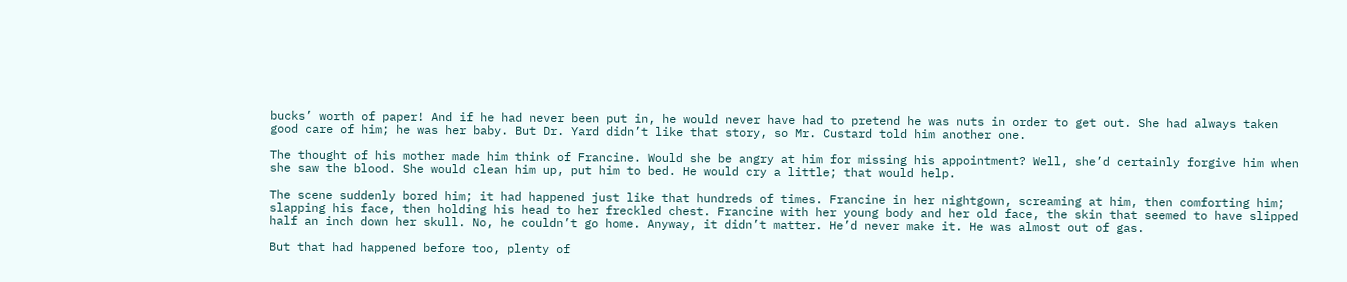bucks’ worth of paper! And if he had never been put in, he would never have had to pretend he was nuts in order to get out. She had always taken good care of him; he was her baby. But Dr. Yard didn’t like that story, so Mr. Custard told him another one.

The thought of his mother made him think of Francine. Would she be angry at him for missing his appointment? Well, she’d certainly forgive him when she saw the blood. She would clean him up, put him to bed. He would cry a little; that would help.

The scene suddenly bored him; it had happened just like that hundreds of times. Francine in her nightgown, screaming at him, then comforting him; slapping his face, then holding his head to her freckled chest. Francine with her young body and her old face, the skin that seemed to have slipped half an inch down her skull. No, he couldn’t go home. Anyway, it didn’t matter. He’d never make it. He was almost out of gas.

But that had happened before too, plenty of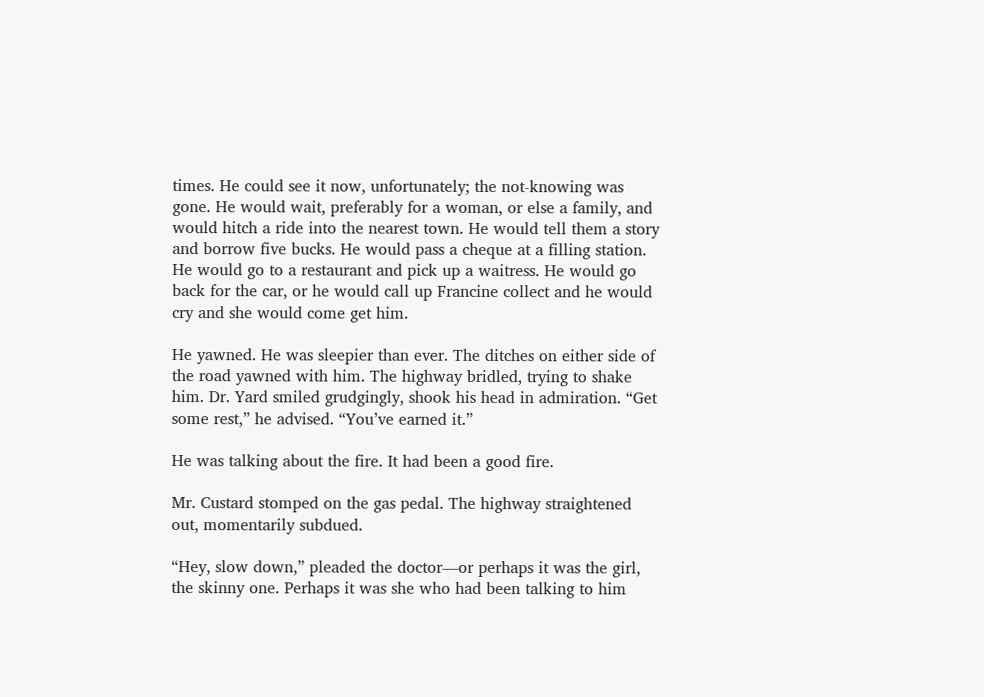times. He could see it now, unfortunately; the not-knowing was gone. He would wait, preferably for a woman, or else a family, and would hitch a ride into the nearest town. He would tell them a story and borrow five bucks. He would pass a cheque at a filling station. He would go to a restaurant and pick up a waitress. He would go back for the car, or he would call up Francine collect and he would cry and she would come get him.

He yawned. He was sleepier than ever. The ditches on either side of the road yawned with him. The highway bridled, trying to shake him. Dr. Yard smiled grudgingly, shook his head in admiration. “Get some rest,” he advised. “You’ve earned it.”

He was talking about the fire. It had been a good fire.

Mr. Custard stomped on the gas pedal. The highway straightened out, momentarily subdued.

“Hey, slow down,” pleaded the doctor—or perhaps it was the girl, the skinny one. Perhaps it was she who had been talking to him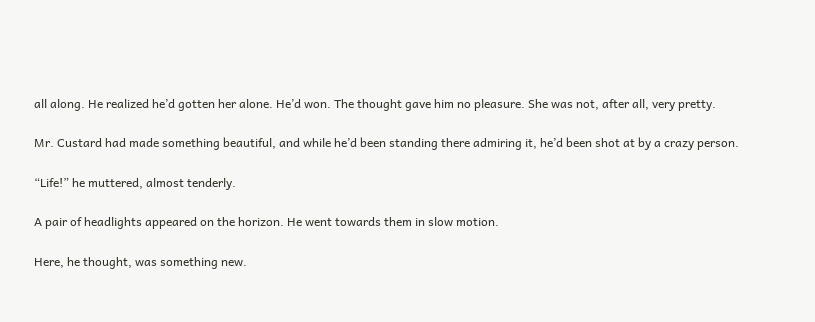all along. He realized he’d gotten her alone. He’d won. The thought gave him no pleasure. She was not, after all, very pretty.

Mr. Custard had made something beautiful, and while he’d been standing there admiring it, he’d been shot at by a crazy person.

“Life!” he muttered, almost tenderly.

A pair of headlights appeared on the horizon. He went towards them in slow motion.

Here, he thought, was something new.